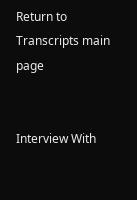Return to Transcripts main page


Interview With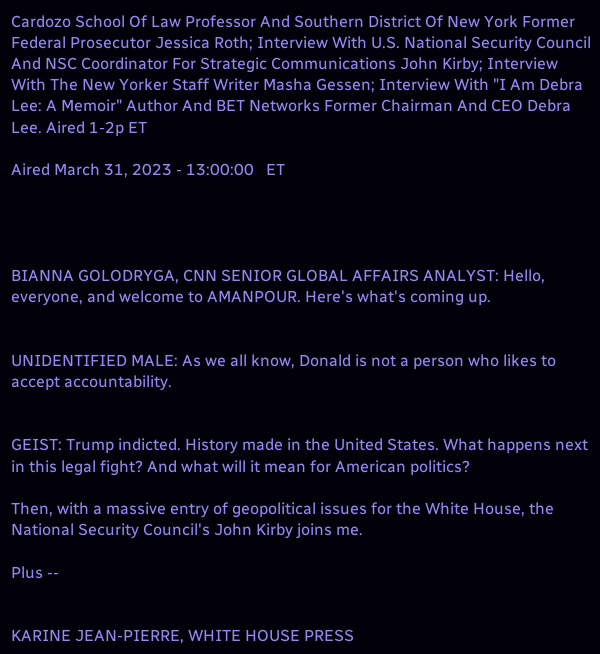Cardozo School Of Law Professor And Southern District Of New York Former Federal Prosecutor Jessica Roth; Interview With U.S. National Security Council And NSC Coordinator For Strategic Communications John Kirby; Interview With The New Yorker Staff Writer Masha Gessen; Interview With "I Am Debra Lee: A Memoir" Author And BET Networks Former Chairman And CEO Debra Lee. Aired 1-2p ET

Aired March 31, 2023 - 13:00:00   ET




BIANNA GOLODRYGA, CNN SENIOR GLOBAL AFFAIRS ANALYST: Hello, everyone, and welcome to AMANPOUR. Here's what's coming up.


UNIDENTIFIED MALE: As we all know, Donald is not a person who likes to accept accountability.


GEIST: Trump indicted. History made in the United States. What happens next in this legal fight? And what will it mean for American politics?

Then, with a massive entry of geopolitical issues for the White House, the National Security Council's John Kirby joins me.

Plus --


KARINE JEAN-PIERRE, WHITE HOUSE PRESS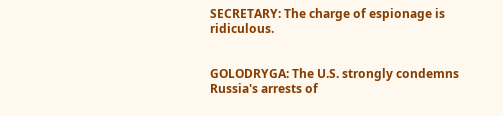SECRETARY: The charge of espionage is ridiculous.


GOLODRYGA: The U.S. strongly condemns Russia's arrests of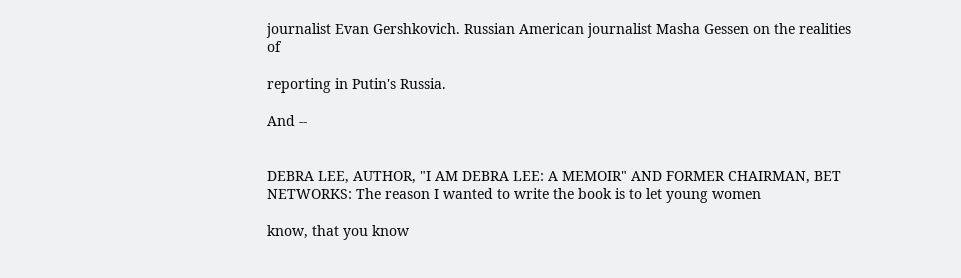journalist Evan Gershkovich. Russian American journalist Masha Gessen on the realities of

reporting in Putin's Russia.

And --


DEBRA LEE, AUTHOR, "I AM DEBRA LEE: A MEMOIR" AND FORMER CHAIRMAN, BET NETWORKS: The reason I wanted to write the book is to let young women

know, that you know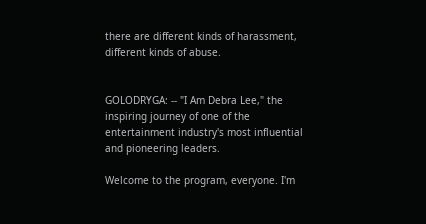there are different kinds of harassment, different kinds of abuse.


GOLODRYGA: -- "I Am Debra Lee," the inspiring journey of one of the entertainment industry's most influential and pioneering leaders.

Welcome to the program, everyone. I'm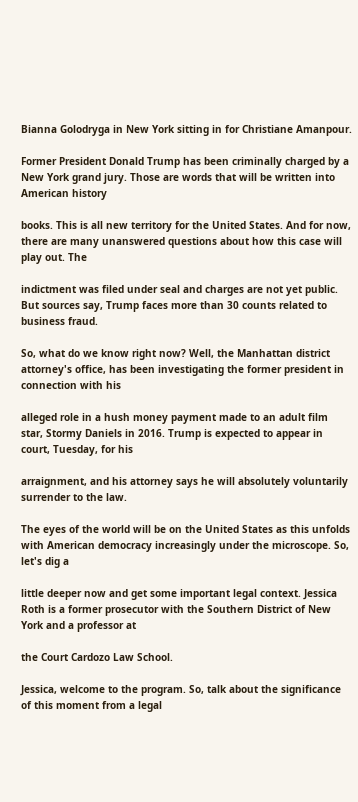Bianna Golodryga in New York sitting in for Christiane Amanpour.

Former President Donald Trump has been criminally charged by a New York grand jury. Those are words that will be written into American history

books. This is all new territory for the United States. And for now, there are many unanswered questions about how this case will play out. The

indictment was filed under seal and charges are not yet public. But sources say, Trump faces more than 30 counts related to business fraud.

So, what do we know right now? Well, the Manhattan district attorney's office, has been investigating the former president in connection with his

alleged role in a hush money payment made to an adult film star, Stormy Daniels in 2016. Trump is expected to appear in court, Tuesday, for his

arraignment, and his attorney says he will absolutely voluntarily surrender to the law.

The eyes of the world will be on the United States as this unfolds with American democracy increasingly under the microscope. So, let's dig a

little deeper now and get some important legal context. Jessica Roth is a former prosecutor with the Southern District of New York and a professor at

the Court Cardozo Law School.

Jessica, welcome to the program. So, talk about the significance of this moment from a legal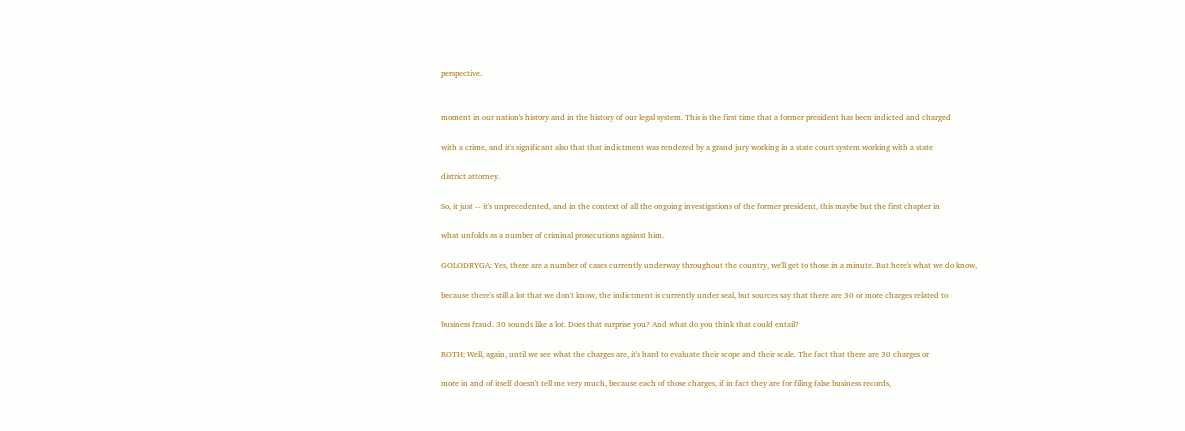perspective.


moment in our nation's history and in the history of our legal system. This is the first time that a former president has been indicted and charged

with a crime, and it's significant also that that indictment was rendered by a grand jury working in a state court system working with a state

district attorney.

So, it just -- it's unprecedented, and in the context of all the ongoing investigations of the former president, this maybe but the first chapter in

what unfolds as a number of criminal prosecutions against him.

GOLODRYGA: Yes, there are a number of cases currently underway throughout the country, we'll get to those in a minute. But here's what we do know,

because there's still a lot that we don't know, the indictment is currently under seal, but sources say that there are 30 or more charges related to

business fraud. 30 sounds like a lot. Does that surprise you? And what do you think that could entail?

ROTH: Well, again, until we see what the charges are, it's hard to evaluate their scope and their scale. The fact that there are 30 charges or

more in and of itself doesn't tell me very much, because each of those charges, if in fact they are for filing false business records,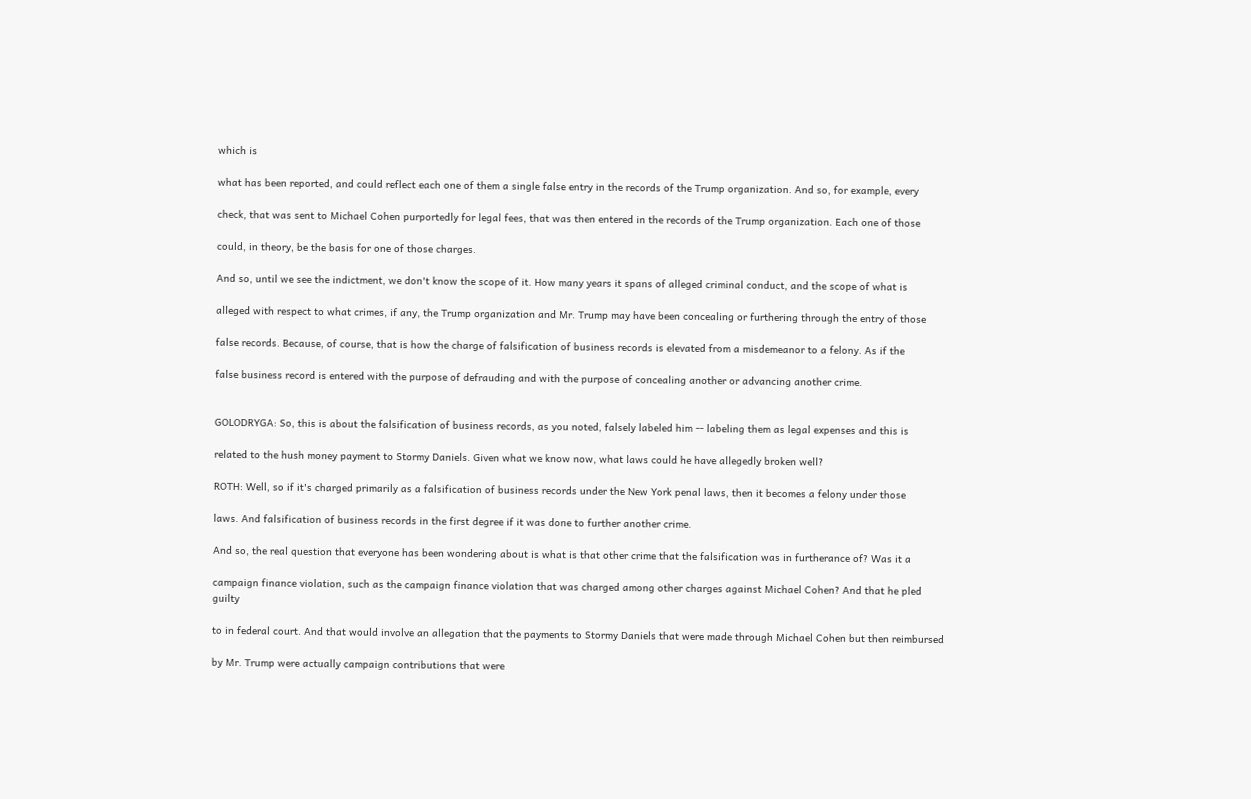which is

what has been reported, and could reflect each one of them a single false entry in the records of the Trump organization. And so, for example, every

check, that was sent to Michael Cohen purportedly for legal fees, that was then entered in the records of the Trump organization. Each one of those

could, in theory, be the basis for one of those charges.

And so, until we see the indictment, we don't know the scope of it. How many years it spans of alleged criminal conduct, and the scope of what is

alleged with respect to what crimes, if any, the Trump organization and Mr. Trump may have been concealing or furthering through the entry of those

false records. Because, of course, that is how the charge of falsification of business records is elevated from a misdemeanor to a felony. As if the

false business record is entered with the purpose of defrauding and with the purpose of concealing another or advancing another crime.


GOLODRYGA: So, this is about the falsification of business records, as you noted, falsely labeled him -- labeling them as legal expenses and this is

related to the hush money payment to Stormy Daniels. Given what we know now, what laws could he have allegedly broken well?

ROTH: Well, so if it's charged primarily as a falsification of business records under the New York penal laws, then it becomes a felony under those

laws. And falsification of business records in the first degree if it was done to further another crime.

And so, the real question that everyone has been wondering about is what is that other crime that the falsification was in furtherance of? Was it a

campaign finance violation, such as the campaign finance violation that was charged among other charges against Michael Cohen? And that he pled guilty

to in federal court. And that would involve an allegation that the payments to Stormy Daniels that were made through Michael Cohen but then reimbursed

by Mr. Trump were actually campaign contributions that were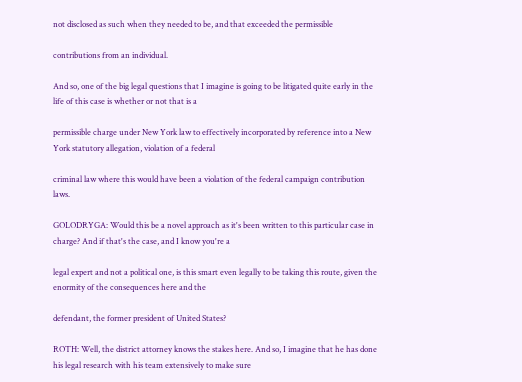not disclosed as such when they needed to be, and that exceeded the permissible

contributions from an individual.

And so, one of the big legal questions that I imagine is going to be litigated quite early in the life of this case is whether or not that is a

permissible charge under New York law to effectively incorporated by reference into a New York statutory allegation, violation of a federal

criminal law where this would have been a violation of the federal campaign contribution laws.

GOLODRYGA: Would this be a novel approach as it's been written to this particular case in charge? And if that's the case, and I know you're a

legal expert and not a political one, is this smart even legally to be taking this route, given the enormity of the consequences here and the

defendant, the former president of United States?

ROTH: Well, the district attorney knows the stakes here. And so, I imagine that he has done his legal research with his team extensively to make sure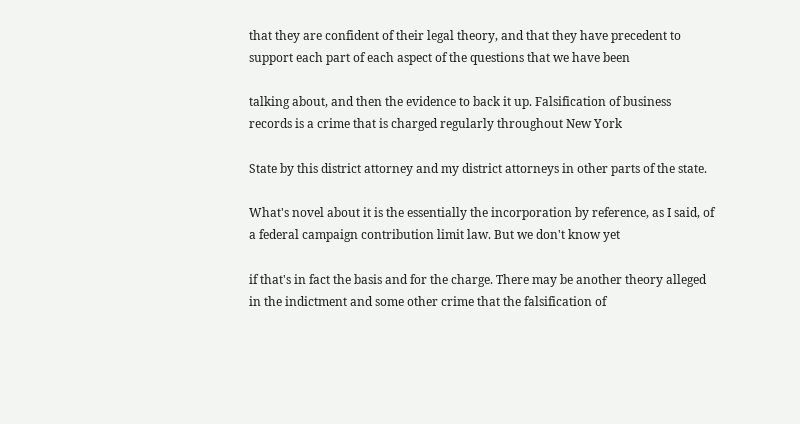that they are confident of their legal theory, and that they have precedent to support each part of each aspect of the questions that we have been

talking about, and then the evidence to back it up. Falsification of business records is a crime that is charged regularly throughout New York

State by this district attorney and my district attorneys in other parts of the state.

What's novel about it is the essentially the incorporation by reference, as I said, of a federal campaign contribution limit law. But we don't know yet

if that's in fact the basis and for the charge. There may be another theory alleged in the indictment and some other crime that the falsification of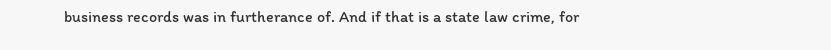business records was in furtherance of. And if that is a state law crime, for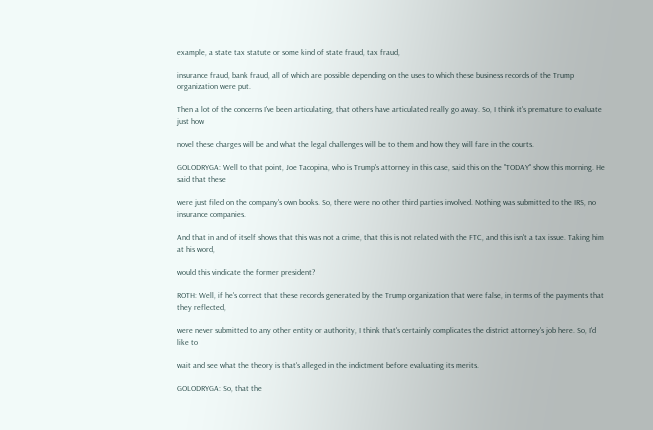example, a state tax statute or some kind of state fraud, tax fraud,

insurance fraud, bank fraud, all of which are possible depending on the uses to which these business records of the Trump organization were put.

Then a lot of the concerns I've been articulating, that others have articulated really go away. So, I think it's premature to evaluate just how

novel these charges will be and what the legal challenges will be to them and how they will fare in the courts.

GOLODRYGA: Well to that point, Joe Tacopina, who is Trump's attorney in this case, said this on the "TODAY" show this morning. He said that these

were just filed on the company's own books. So, there were no other third parties involved. Nothing was submitted to the IRS, no insurance companies.

And that in and of itself shows that this was not a crime, that this is not related with the FTC, and this isn't a tax issue. Taking him at his word,

would this vindicate the former president?

ROTH: Well, if he's correct that these records generated by the Trump organization that were false, in terms of the payments that they reflected,

were never submitted to any other entity or authority, I think that's certainly complicates the district attorney's job here. So, I'd like to

wait and see what the theory is that's alleged in the indictment before evaluating its merits.

GOLODRYGA: So, that the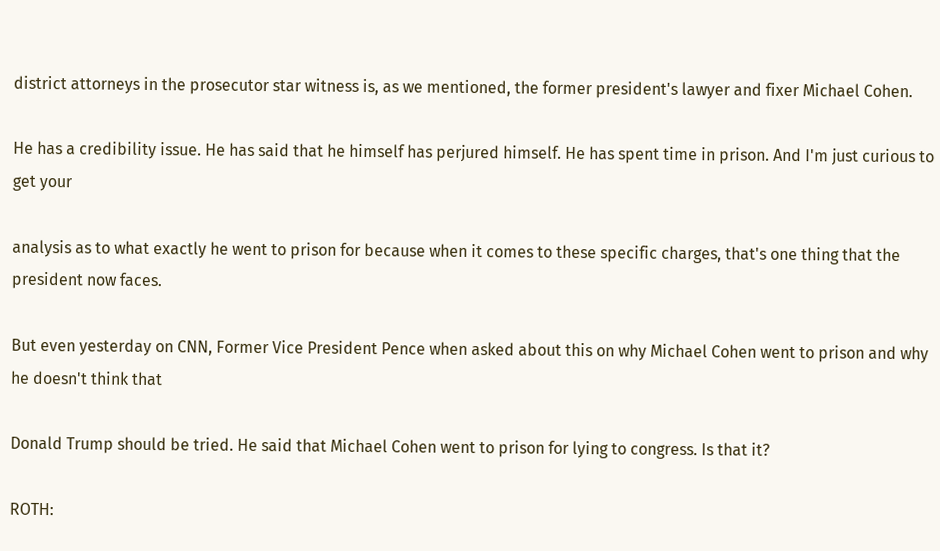district attorneys in the prosecutor star witness is, as we mentioned, the former president's lawyer and fixer Michael Cohen.

He has a credibility issue. He has said that he himself has perjured himself. He has spent time in prison. And I'm just curious to get your

analysis as to what exactly he went to prison for because when it comes to these specific charges, that's one thing that the president now faces.

But even yesterday on CNN, Former Vice President Pence when asked about this on why Michael Cohen went to prison and why he doesn't think that

Donald Trump should be tried. He said that Michael Cohen went to prison for lying to congress. Is that it?

ROTH: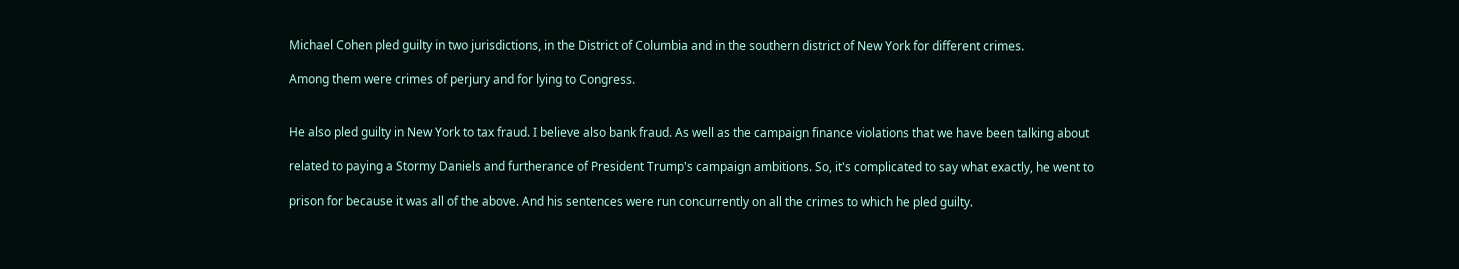Michael Cohen pled guilty in two jurisdictions, in the District of Columbia and in the southern district of New York for different crimes.

Among them were crimes of perjury and for lying to Congress.


He also pled guilty in New York to tax fraud. I believe also bank fraud. As well as the campaign finance violations that we have been talking about

related to paying a Stormy Daniels and furtherance of President Trump's campaign ambitions. So, it's complicated to say what exactly, he went to

prison for because it was all of the above. And his sentences were run concurrently on all the crimes to which he pled guilty.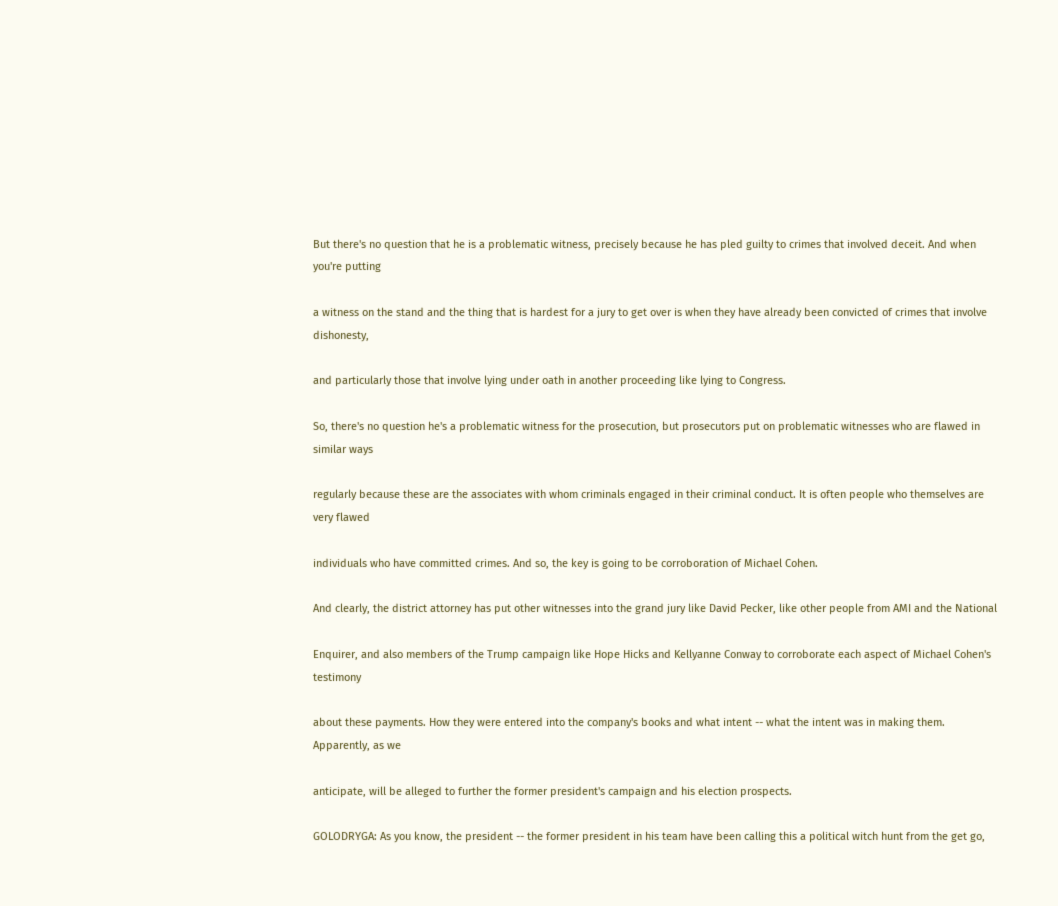But there's no question that he is a problematic witness, precisely because he has pled guilty to crimes that involved deceit. And when you're putting

a witness on the stand and the thing that is hardest for a jury to get over is when they have already been convicted of crimes that involve dishonesty,

and particularly those that involve lying under oath in another proceeding like lying to Congress.

So, there's no question he's a problematic witness for the prosecution, but prosecutors put on problematic witnesses who are flawed in similar ways

regularly because these are the associates with whom criminals engaged in their criminal conduct. It is often people who themselves are very flawed

individuals who have committed crimes. And so, the key is going to be corroboration of Michael Cohen.

And clearly, the district attorney has put other witnesses into the grand jury like David Pecker, like other people from AMI and the National

Enquirer, and also members of the Trump campaign like Hope Hicks and Kellyanne Conway to corroborate each aspect of Michael Cohen's testimony

about these payments. How they were entered into the company's books and what intent -- what the intent was in making them. Apparently, as we

anticipate, will be alleged to further the former president's campaign and his election prospects.

GOLODRYGA: As you know, the president -- the former president in his team have been calling this a political witch hunt from the get go,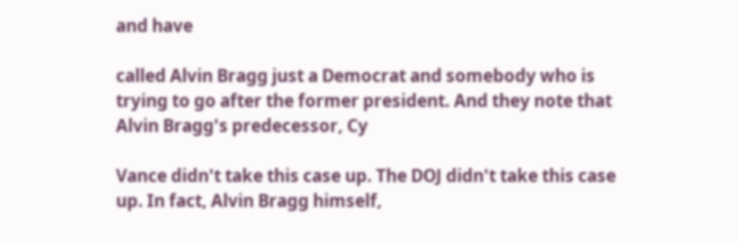and have

called Alvin Bragg just a Democrat and somebody who is trying to go after the former president. And they note that Alvin Bragg's predecessor, Cy

Vance didn't take this case up. The DOJ didn't take this case up. In fact, Alvin Bragg himself,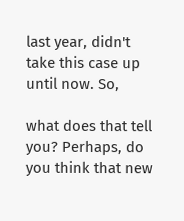last year, didn't take this case up until now. So,

what does that tell you? Perhaps, do you think that new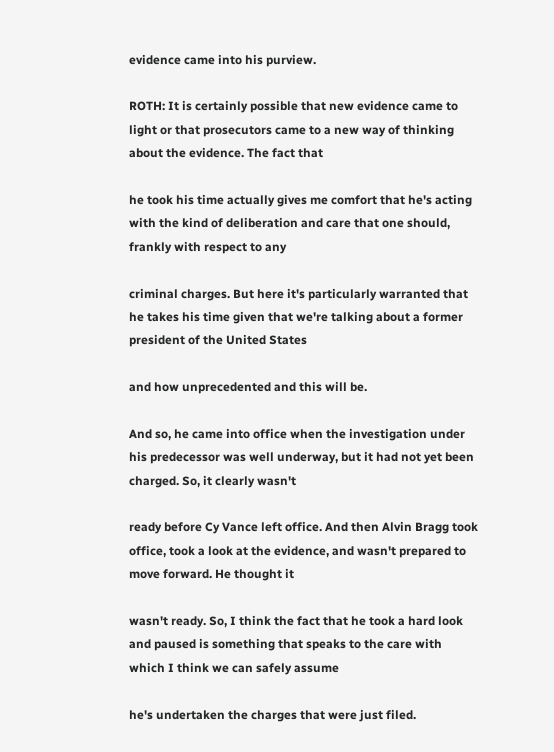evidence came into his purview.

ROTH: It is certainly possible that new evidence came to light or that prosecutors came to a new way of thinking about the evidence. The fact that

he took his time actually gives me comfort that he's acting with the kind of deliberation and care that one should, frankly with respect to any

criminal charges. But here it's particularly warranted that he takes his time given that we're talking about a former president of the United States

and how unprecedented and this will be.

And so, he came into office when the investigation under his predecessor was well underway, but it had not yet been charged. So, it clearly wasn't

ready before Cy Vance left office. And then Alvin Bragg took office, took a look at the evidence, and wasn't prepared to move forward. He thought it

wasn't ready. So, I think the fact that he took a hard look and paused is something that speaks to the care with which I think we can safely assume

he's undertaken the charges that were just filed.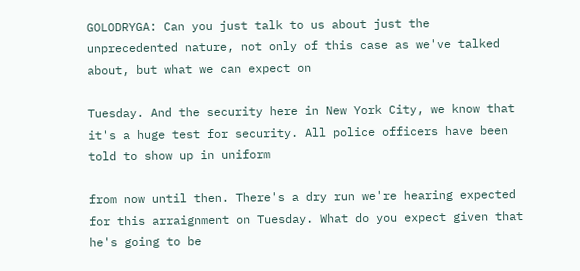GOLODRYGA: Can you just talk to us about just the unprecedented nature, not only of this case as we've talked about, but what we can expect on

Tuesday. And the security here in New York City, we know that it's a huge test for security. All police officers have been told to show up in uniform

from now until then. There's a dry run we're hearing expected for this arraignment on Tuesday. What do you expect given that he's going to be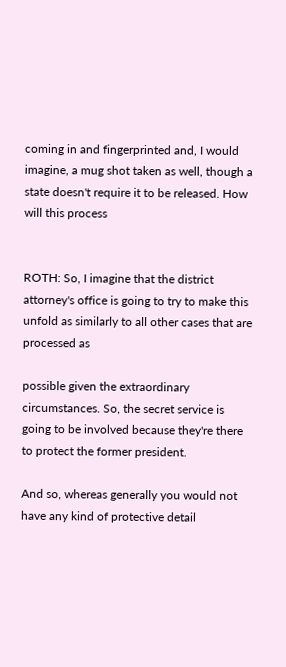coming in and fingerprinted and, I would imagine, a mug shot taken as well, though a state doesn't require it to be released. How will this process


ROTH: So, I imagine that the district attorney's office is going to try to make this unfold as similarly to all other cases that are processed as

possible given the extraordinary circumstances. So, the secret service is going to be involved because they're there to protect the former president.

And so, whereas generally you would not have any kind of protective detail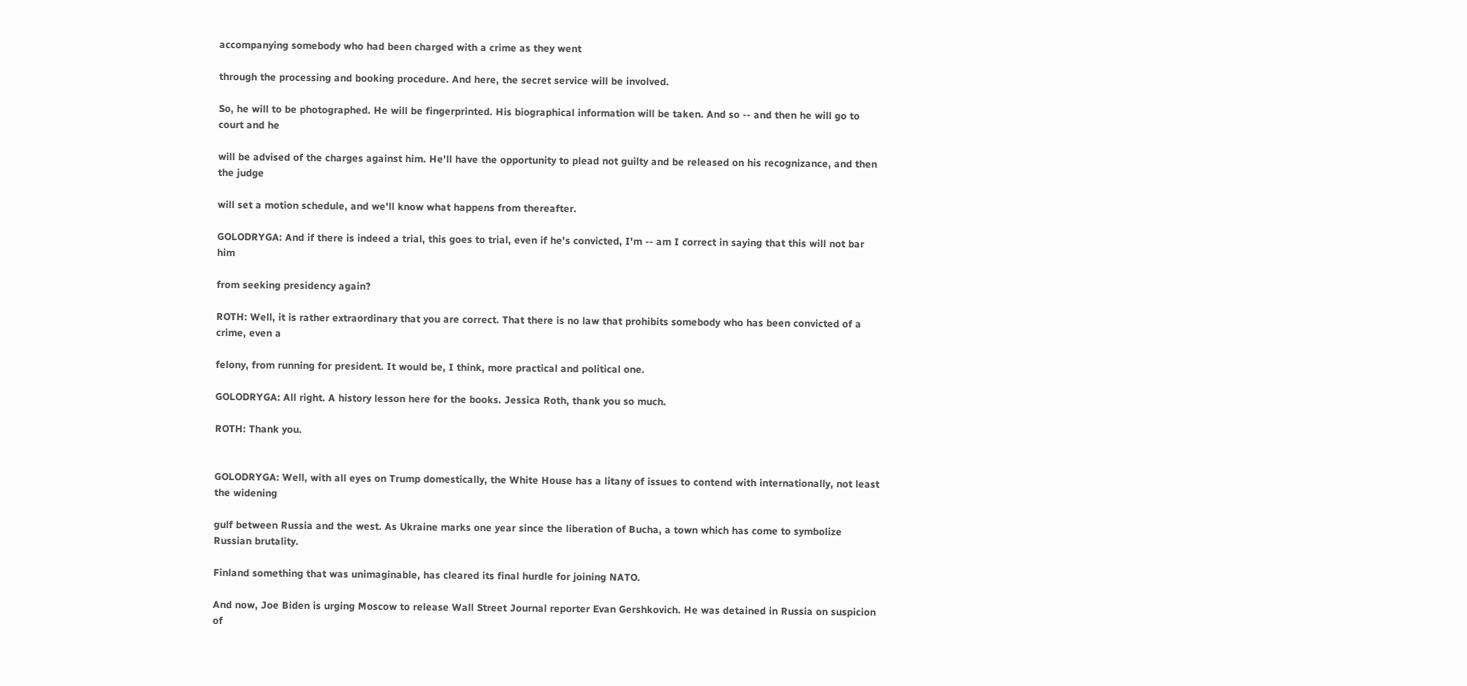accompanying somebody who had been charged with a crime as they went

through the processing and booking procedure. And here, the secret service will be involved.

So, he will to be photographed. He will be fingerprinted. His biographical information will be taken. And so -- and then he will go to court and he

will be advised of the charges against him. He'll have the opportunity to plead not guilty and be released on his recognizance, and then the judge

will set a motion schedule, and we'll know what happens from thereafter.

GOLODRYGA: And if there is indeed a trial, this goes to trial, even if he's convicted, I'm -- am I correct in saying that this will not bar him

from seeking presidency again?

ROTH: Well, it is rather extraordinary that you are correct. That there is no law that prohibits somebody who has been convicted of a crime, even a

felony, from running for president. It would be, I think, more practical and political one.

GOLODRYGA: All right. A history lesson here for the books. Jessica Roth, thank you so much.

ROTH: Thank you.


GOLODRYGA: Well, with all eyes on Trump domestically, the White House has a litany of issues to contend with internationally, not least the widening

gulf between Russia and the west. As Ukraine marks one year since the liberation of Bucha, a town which has come to symbolize Russian brutality.

Finland something that was unimaginable, has cleared its final hurdle for joining NATO.

And now, Joe Biden is urging Moscow to release Wall Street Journal reporter Evan Gershkovich. He was detained in Russia on suspicion of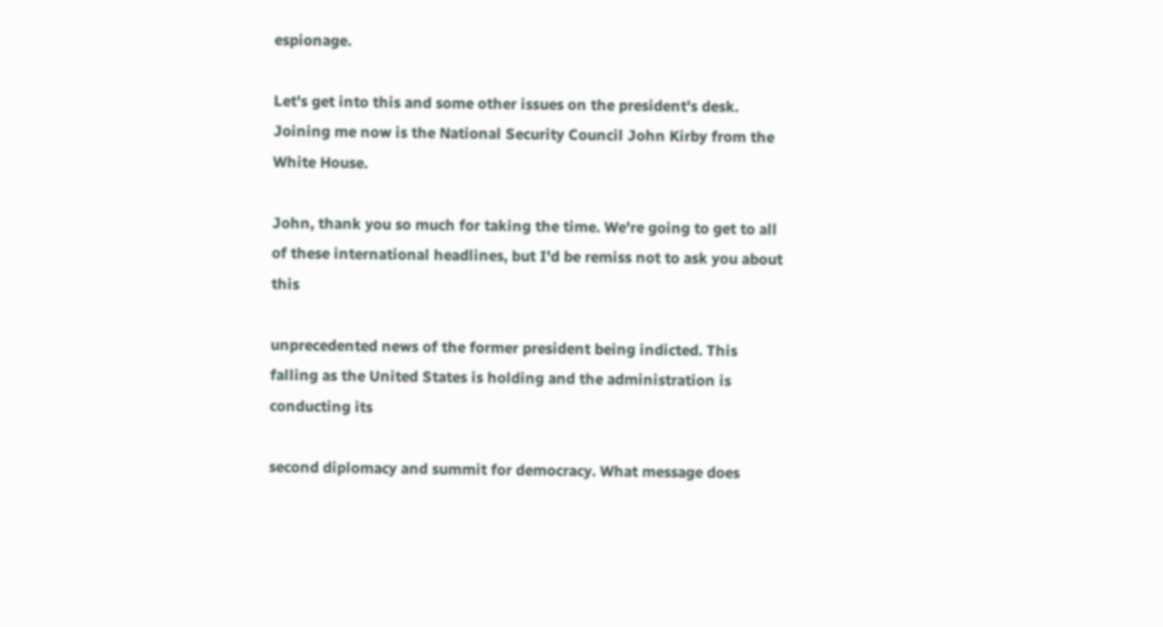espionage.

Let's get into this and some other issues on the president's desk. Joining me now is the National Security Council John Kirby from the White House.

John, thank you so much for taking the time. We're going to get to all of these international headlines, but I'd be remiss not to ask you about this

unprecedented news of the former president being indicted. This falling as the United States is holding and the administration is conducting its

second diplomacy and summit for democracy. What message does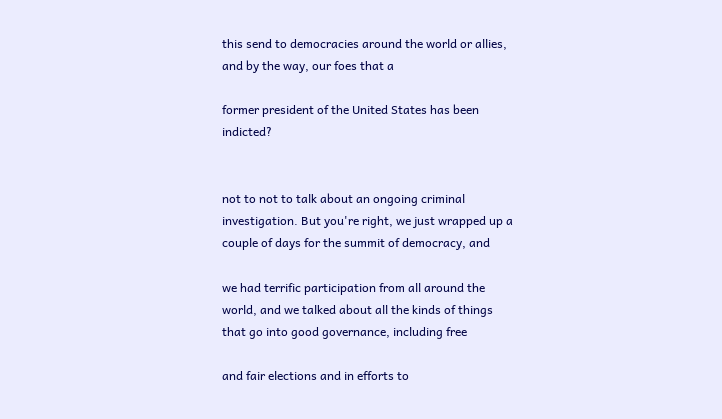this send to democracies around the world or allies, and by the way, our foes that a

former president of the United States has been indicted?


not to not to talk about an ongoing criminal investigation. But you're right, we just wrapped up a couple of days for the summit of democracy, and

we had terrific participation from all around the world, and we talked about all the kinds of things that go into good governance, including free

and fair elections and in efforts to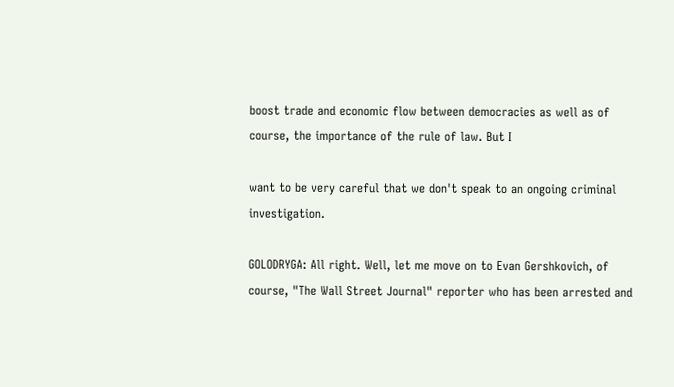boost trade and economic flow between democracies as well as of course, the importance of the rule of law. But I

want to be very careful that we don't speak to an ongoing criminal investigation.

GOLODRYGA: All right. Well, let me move on to Evan Gershkovich, of course, "The Wall Street Journal" reporter who has been arrested and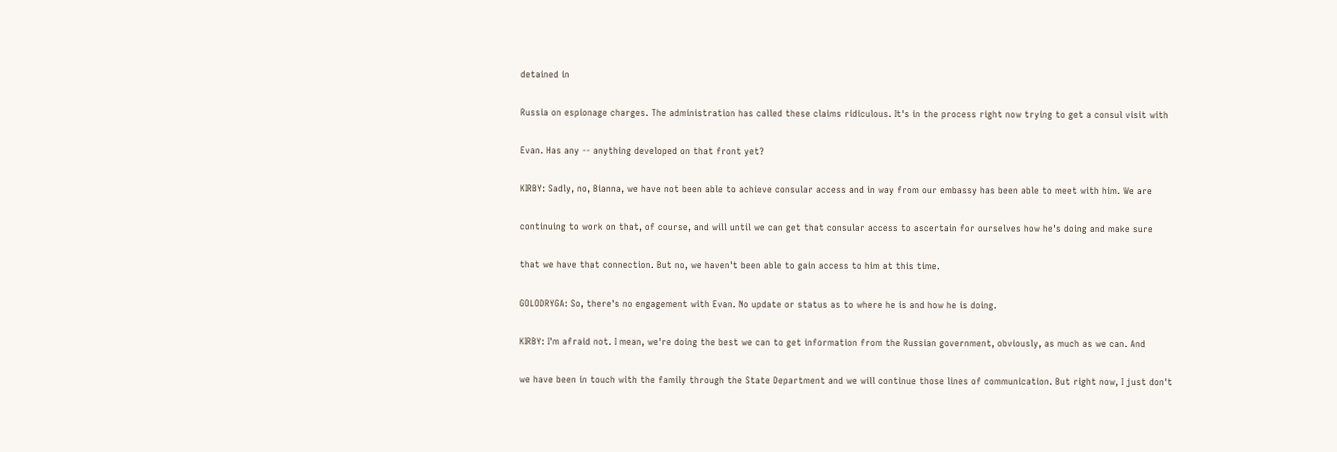detained in

Russia on espionage charges. The administration has called these claims ridiculous. It's in the process right now trying to get a consul visit with

Evan. Has any -- anything developed on that front yet?

KIRBY: Sadly, no, Bianna, we have not been able to achieve consular access and in way from our embassy has been able to meet with him. We are

continuing to work on that, of course, and will until we can get that consular access to ascertain for ourselves how he's doing and make sure

that we have that connection. But no, we haven't been able to gain access to him at this time.

GOLODRYGA: So, there's no engagement with Evan. No update or status as to where he is and how he is doing.

KIRBY: I'm afraid not. I mean, we're doing the best we can to get information from the Russian government, obviously, as much as we can. And

we have been in touch with the family through the State Department and we will continue those lines of communication. But right now, I just don't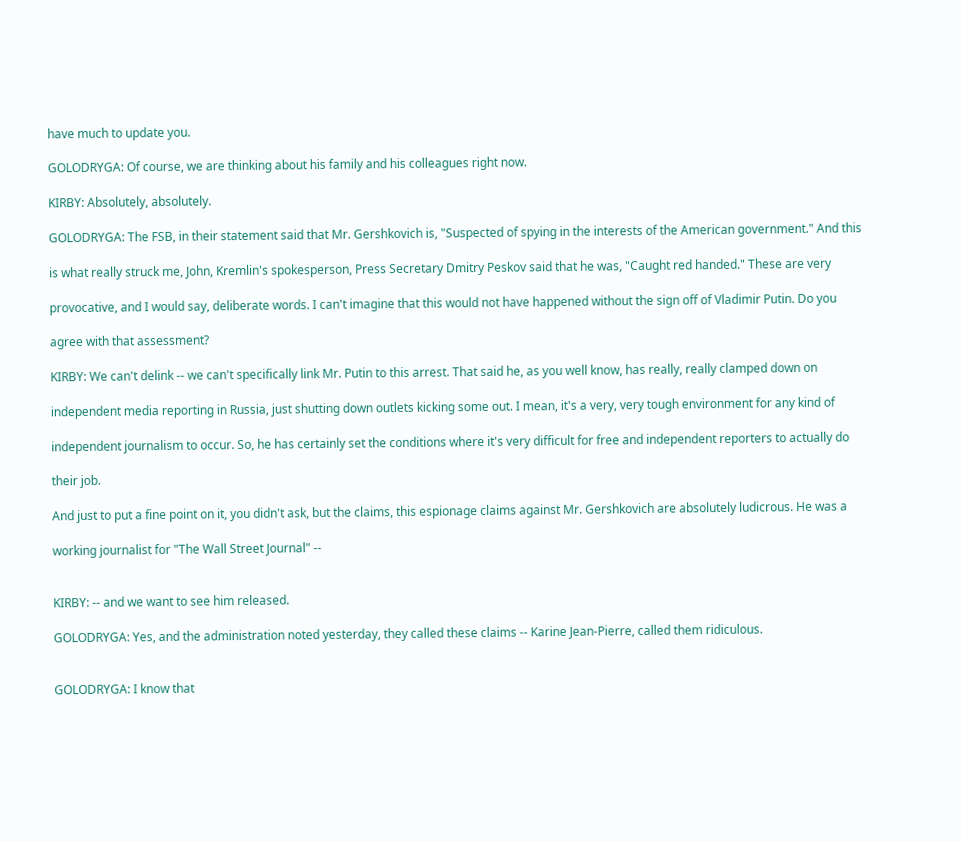have much to update you.

GOLODRYGA: Of course, we are thinking about his family and his colleagues right now.

KIRBY: Absolutely, absolutely.

GOLODRYGA: The FSB, in their statement said that Mr. Gershkovich is, "Suspected of spying in the interests of the American government." And this

is what really struck me, John, Kremlin's spokesperson, Press Secretary Dmitry Peskov said that he was, "Caught red handed." These are very

provocative, and I would say, deliberate words. I can't imagine that this would not have happened without the sign off of Vladimir Putin. Do you

agree with that assessment?

KIRBY: We can't delink -- we can't specifically link Mr. Putin to this arrest. That said he, as you well know, has really, really clamped down on

independent media reporting in Russia, just shutting down outlets kicking some out. I mean, it's a very, very tough environment for any kind of

independent journalism to occur. So, he has certainly set the conditions where it's very difficult for free and independent reporters to actually do

their job.

And just to put a fine point on it, you didn't ask, but the claims, this espionage claims against Mr. Gershkovich are absolutely ludicrous. He was a

working journalist for "The Wall Street Journal" --


KIRBY: -- and we want to see him released.

GOLODRYGA: Yes, and the administration noted yesterday, they called these claims -- Karine Jean-Pierre, called them ridiculous.


GOLODRYGA: I know that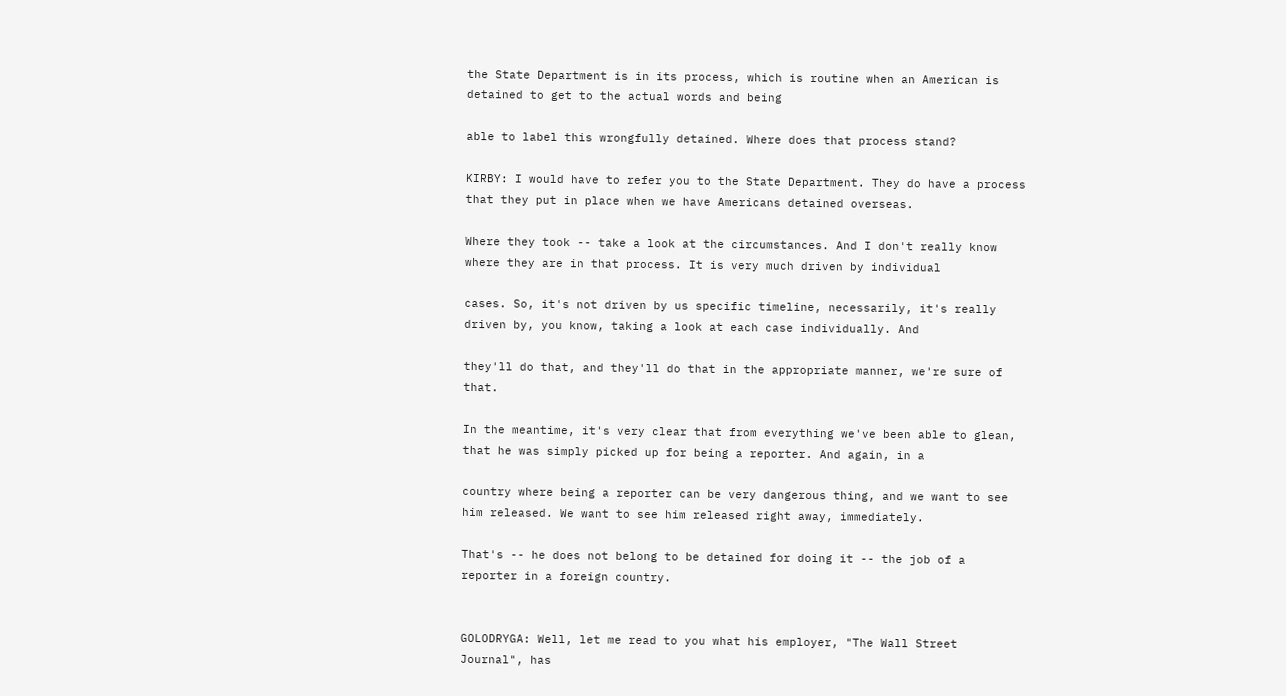the State Department is in its process, which is routine when an American is detained to get to the actual words and being

able to label this wrongfully detained. Where does that process stand?

KIRBY: I would have to refer you to the State Department. They do have a process that they put in place when we have Americans detained overseas.

Where they took -- take a look at the circumstances. And I don't really know where they are in that process. It is very much driven by individual

cases. So, it's not driven by us specific timeline, necessarily, it's really driven by, you know, taking a look at each case individually. And

they'll do that, and they'll do that in the appropriate manner, we're sure of that.

In the meantime, it's very clear that from everything we've been able to glean, that he was simply picked up for being a reporter. And again, in a

country where being a reporter can be very dangerous thing, and we want to see him released. We want to see him released right away, immediately.

That's -- he does not belong to be detained for doing it -- the job of a reporter in a foreign country.


GOLODRYGA: Well, let me read to you what his employer, "The Wall Street Journal", has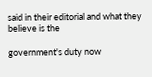said in their editorial and what they believe is the

government's duty now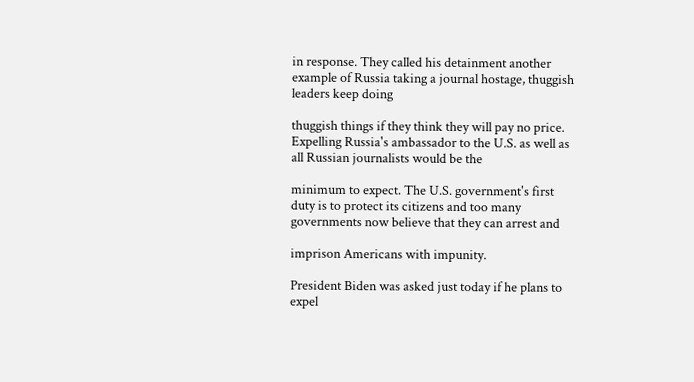in response. They called his detainment another example of Russia taking a journal hostage, thuggish leaders keep doing

thuggish things if they think they will pay no price. Expelling Russia's ambassador to the U.S. as well as all Russian journalists would be the

minimum to expect. The U.S. government's first duty is to protect its citizens and too many governments now believe that they can arrest and

imprison Americans with impunity.

President Biden was asked just today if he plans to expel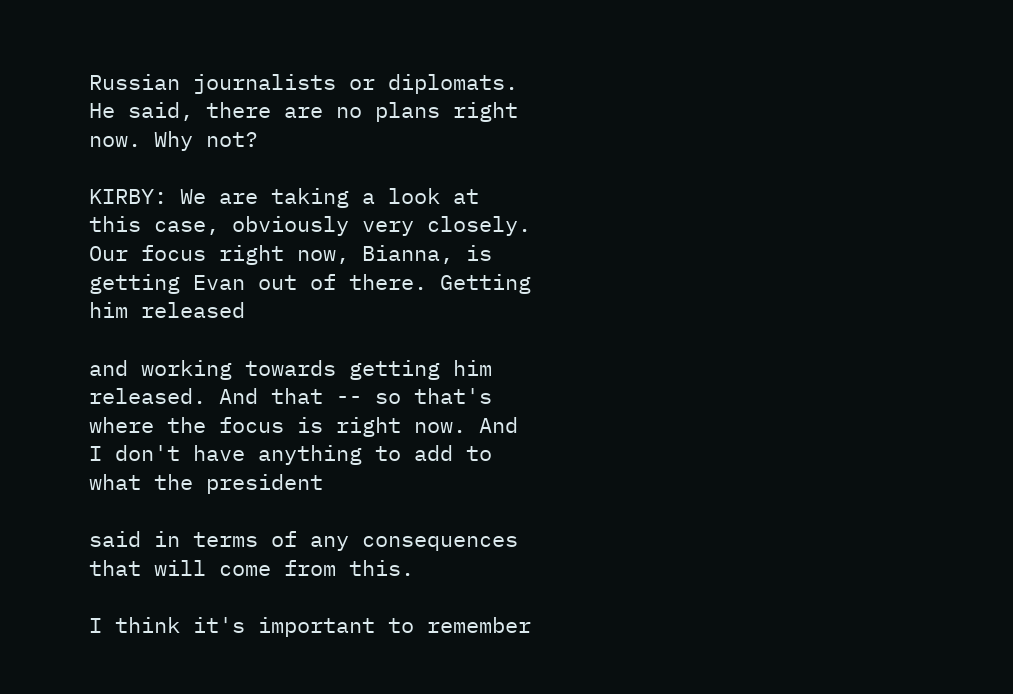Russian journalists or diplomats. He said, there are no plans right now. Why not?

KIRBY: We are taking a look at this case, obviously very closely. Our focus right now, Bianna, is getting Evan out of there. Getting him released

and working towards getting him released. And that -- so that's where the focus is right now. And I don't have anything to add to what the president

said in terms of any consequences that will come from this.

I think it's important to remember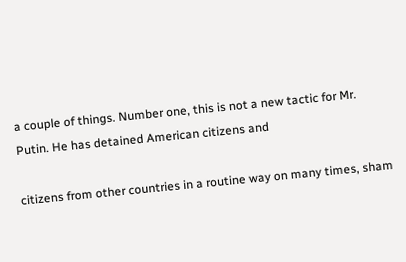a couple of things. Number one, this is not a new tactic for Mr. Putin. He has detained American citizens and

citizens from other countries in a routine way on many times, sham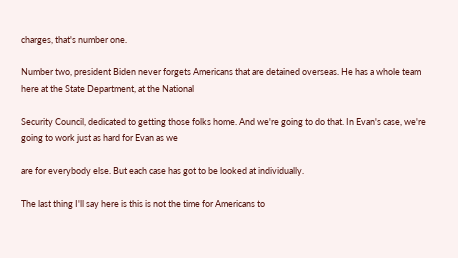charges, that's number one.

Number two, president Biden never forgets Americans that are detained overseas. He has a whole team here at the State Department, at the National

Security Council, dedicated to getting those folks home. And we're going to do that. In Evan's case, we're going to work just as hard for Evan as we

are for everybody else. But each case has got to be looked at individually.

The last thing I'll say here is this is not the time for Americans to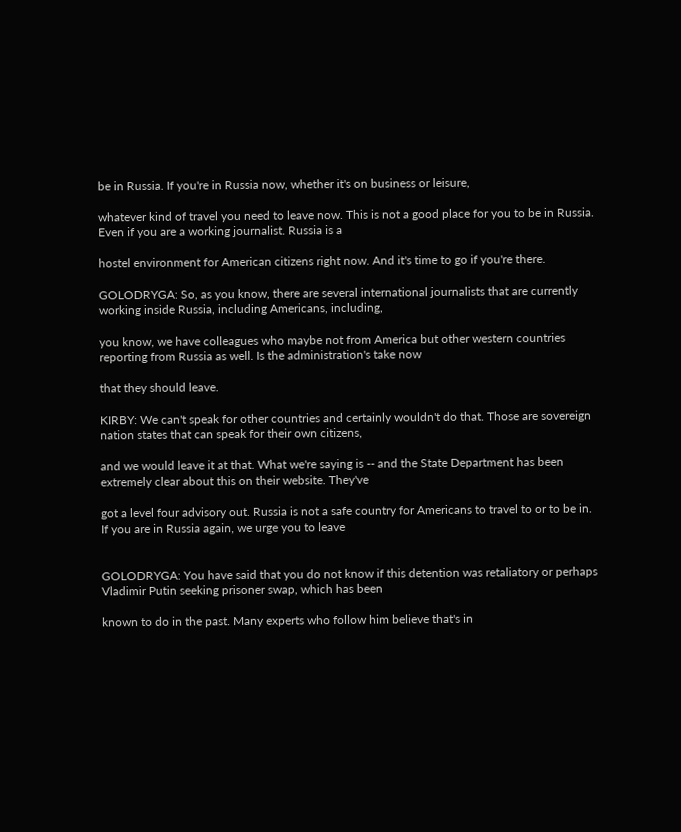be in Russia. If you're in Russia now, whether it's on business or leisure,

whatever kind of travel you need to leave now. This is not a good place for you to be in Russia. Even if you are a working journalist. Russia is a

hostel environment for American citizens right now. And it's time to go if you're there.

GOLODRYGA: So, as you know, there are several international journalists that are currently working inside Russia, including Americans, including,

you know, we have colleagues who maybe not from America but other western countries reporting from Russia as well. Is the administration's take now

that they should leave.

KIRBY: We can't speak for other countries and certainly wouldn't do that. Those are sovereign nation states that can speak for their own citizens,

and we would leave it at that. What we're saying is -- and the State Department has been extremely clear about this on their website. They've

got a level four advisory out. Russia is not a safe country for Americans to travel to or to be in. If you are in Russia again, we urge you to leave


GOLODRYGA: You have said that you do not know if this detention was retaliatory or perhaps Vladimir Putin seeking prisoner swap, which has been

known to do in the past. Many experts who follow him believe that's in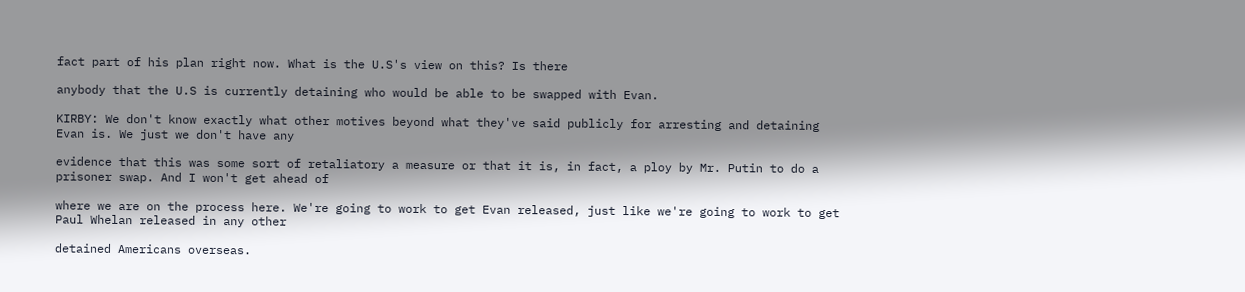fact part of his plan right now. What is the U.S's view on this? Is there

anybody that the U.S is currently detaining who would be able to be swapped with Evan.

KIRBY: We don't know exactly what other motives beyond what they've said publicly for arresting and detaining Evan is. We just we don't have any

evidence that this was some sort of retaliatory a measure or that it is, in fact, a ploy by Mr. Putin to do a prisoner swap. And I won't get ahead of

where we are on the process here. We're going to work to get Evan released, just like we're going to work to get Paul Whelan released in any other

detained Americans overseas.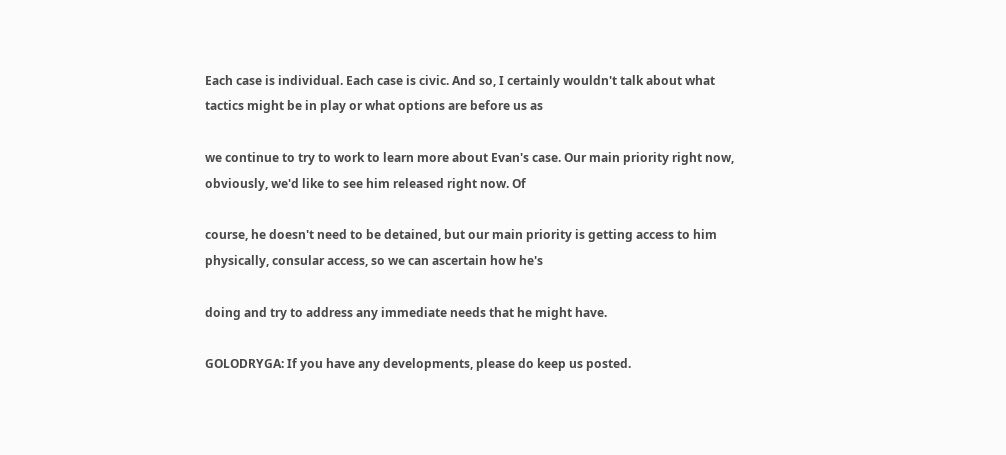Each case is individual. Each case is civic. And so, I certainly wouldn't talk about what tactics might be in play or what options are before us as

we continue to try to work to learn more about Evan's case. Our main priority right now, obviously, we'd like to see him released right now. Of

course, he doesn't need to be detained, but our main priority is getting access to him physically, consular access, so we can ascertain how he's

doing and try to address any immediate needs that he might have.

GOLODRYGA: If you have any developments, please do keep us posted.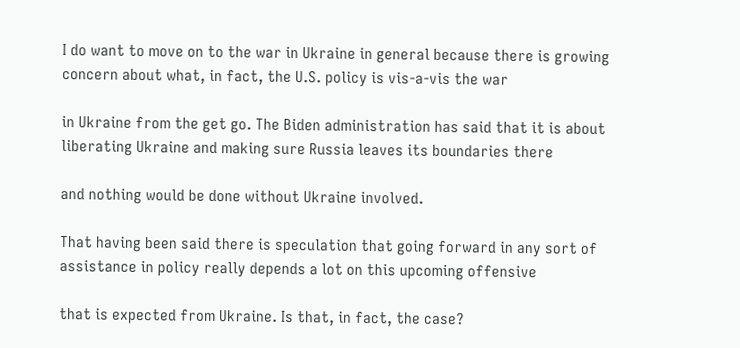I do want to move on to the war in Ukraine in general because there is growing concern about what, in fact, the U.S. policy is vis-a-vis the war

in Ukraine from the get go. The Biden administration has said that it is about liberating Ukraine and making sure Russia leaves its boundaries there

and nothing would be done without Ukraine involved.

That having been said there is speculation that going forward in any sort of assistance in policy really depends a lot on this upcoming offensive

that is expected from Ukraine. Is that, in fact, the case?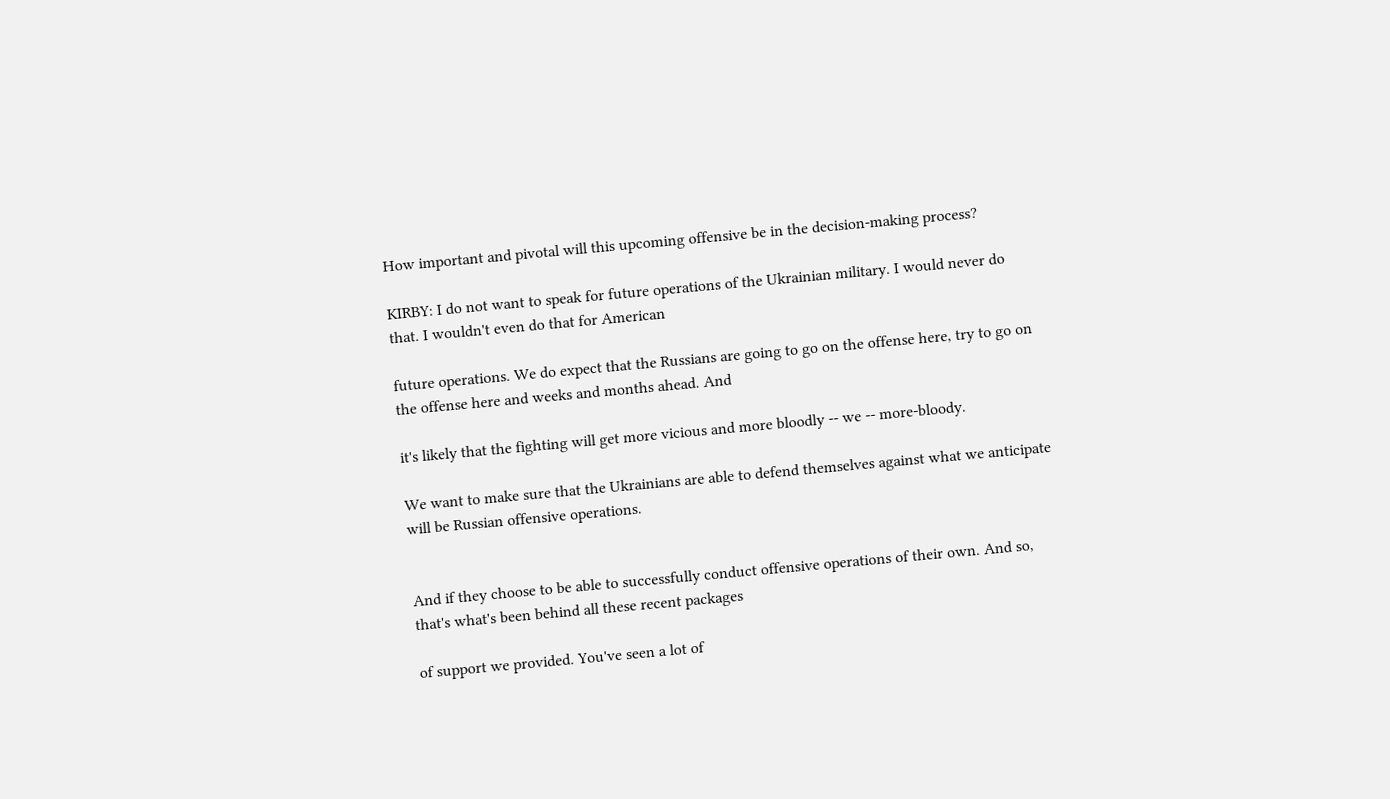How important and pivotal will this upcoming offensive be in the decision-making process?

KIRBY: I do not want to speak for future operations of the Ukrainian military. I would never do that. I wouldn't even do that for American

future operations. We do expect that the Russians are going to go on the offense here, try to go on the offense here and weeks and months ahead. And

it's likely that the fighting will get more vicious and more bloodly -- we -- more-bloody.

We want to make sure that the Ukrainians are able to defend themselves against what we anticipate will be Russian offensive operations.


And if they choose to be able to successfully conduct offensive operations of their own. And so, that's what's been behind all these recent packages

of support we provided. You've seen a lot of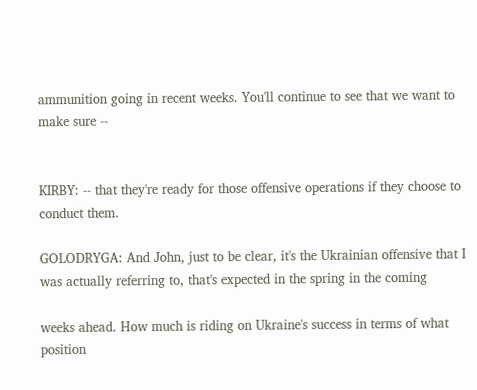ammunition going in recent weeks. You'll continue to see that we want to make sure --


KIRBY: -- that they're ready for those offensive operations if they choose to conduct them.

GOLODRYGA: And John, just to be clear, it's the Ukrainian offensive that I was actually referring to, that's expected in the spring in the coming

weeks ahead. How much is riding on Ukraine's success in terms of what position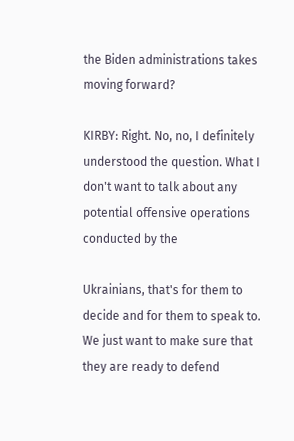the Biden administrations takes moving forward?

KIRBY: Right. No, no, I definitely understood the question. What I don't want to talk about any potential offensive operations conducted by the

Ukrainians, that's for them to decide and for them to speak to. We just want to make sure that they are ready to defend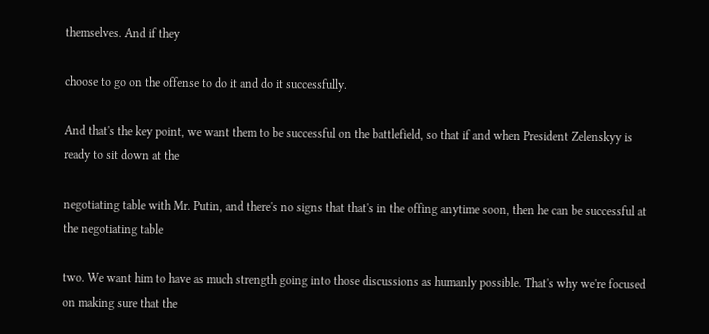themselves. And if they

choose to go on the offense to do it and do it successfully.

And that's the key point, we want them to be successful on the battlefield, so that if and when President Zelenskyy is ready to sit down at the

negotiating table with Mr. Putin, and there's no signs that that's in the offing anytime soon, then he can be successful at the negotiating table

two. We want him to have as much strength going into those discussions as humanly possible. That's why we're focused on making sure that the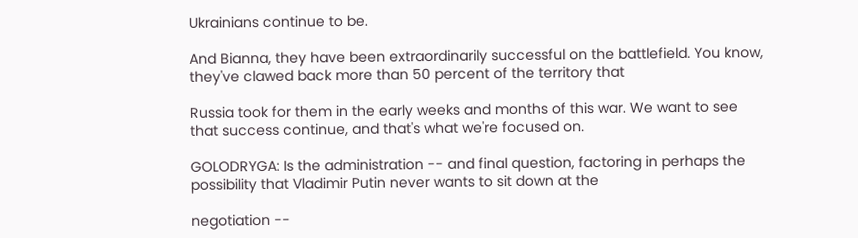Ukrainians continue to be.

And Bianna, they have been extraordinarily successful on the battlefield. You know, they've clawed back more than 50 percent of the territory that

Russia took for them in the early weeks and months of this war. We want to see that success continue, and that's what we're focused on.

GOLODRYGA: Is the administration -- and final question, factoring in perhaps the possibility that Vladimir Putin never wants to sit down at the

negotiation --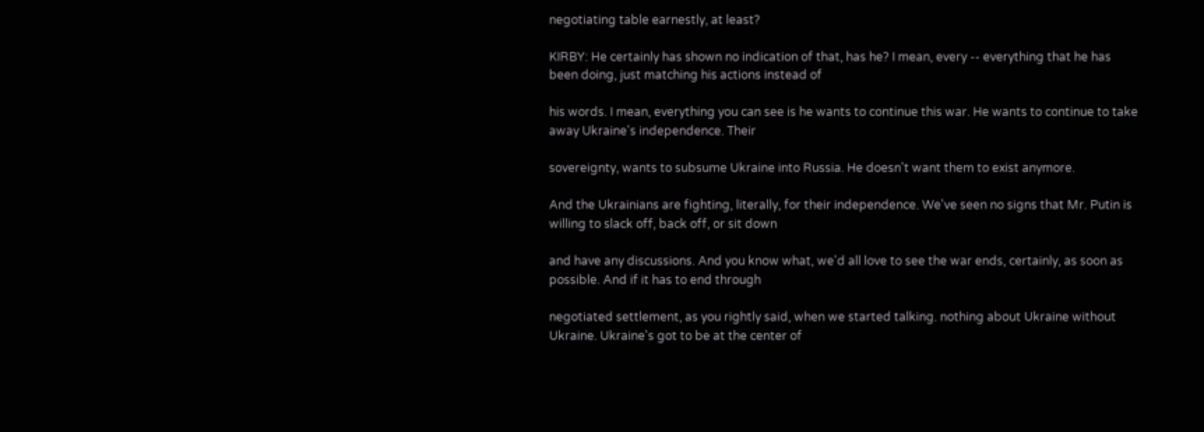negotiating table earnestly, at least?

KIRBY: He certainly has shown no indication of that, has he? I mean, every -- everything that he has been doing, just matching his actions instead of

his words. I mean, everything you can see is he wants to continue this war. He wants to continue to take away Ukraine's independence. Their

sovereignty, wants to subsume Ukraine into Russia. He doesn't want them to exist anymore.

And the Ukrainians are fighting, literally, for their independence. We've seen no signs that Mr. Putin is willing to slack off, back off, or sit down

and have any discussions. And you know what, we'd all love to see the war ends, certainly, as soon as possible. And if it has to end through

negotiated settlement, as you rightly said, when we started talking. nothing about Ukraine without Ukraine. Ukraine's got to be at the center of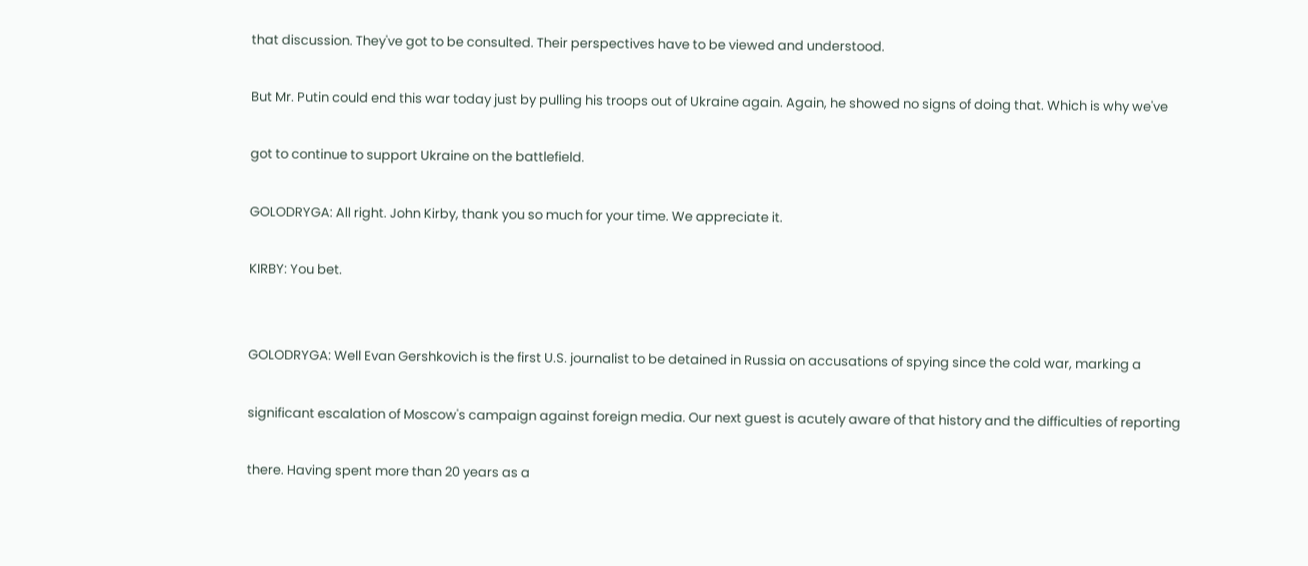that discussion. They've got to be consulted. Their perspectives have to be viewed and understood.

But Mr. Putin could end this war today just by pulling his troops out of Ukraine again. Again, he showed no signs of doing that. Which is why we've

got to continue to support Ukraine on the battlefield.

GOLODRYGA: All right. John Kirby, thank you so much for your time. We appreciate it.

KIRBY: You bet.


GOLODRYGA: Well Evan Gershkovich is the first U.S. journalist to be detained in Russia on accusations of spying since the cold war, marking a

significant escalation of Moscow's campaign against foreign media. Our next guest is acutely aware of that history and the difficulties of reporting

there. Having spent more than 20 years as a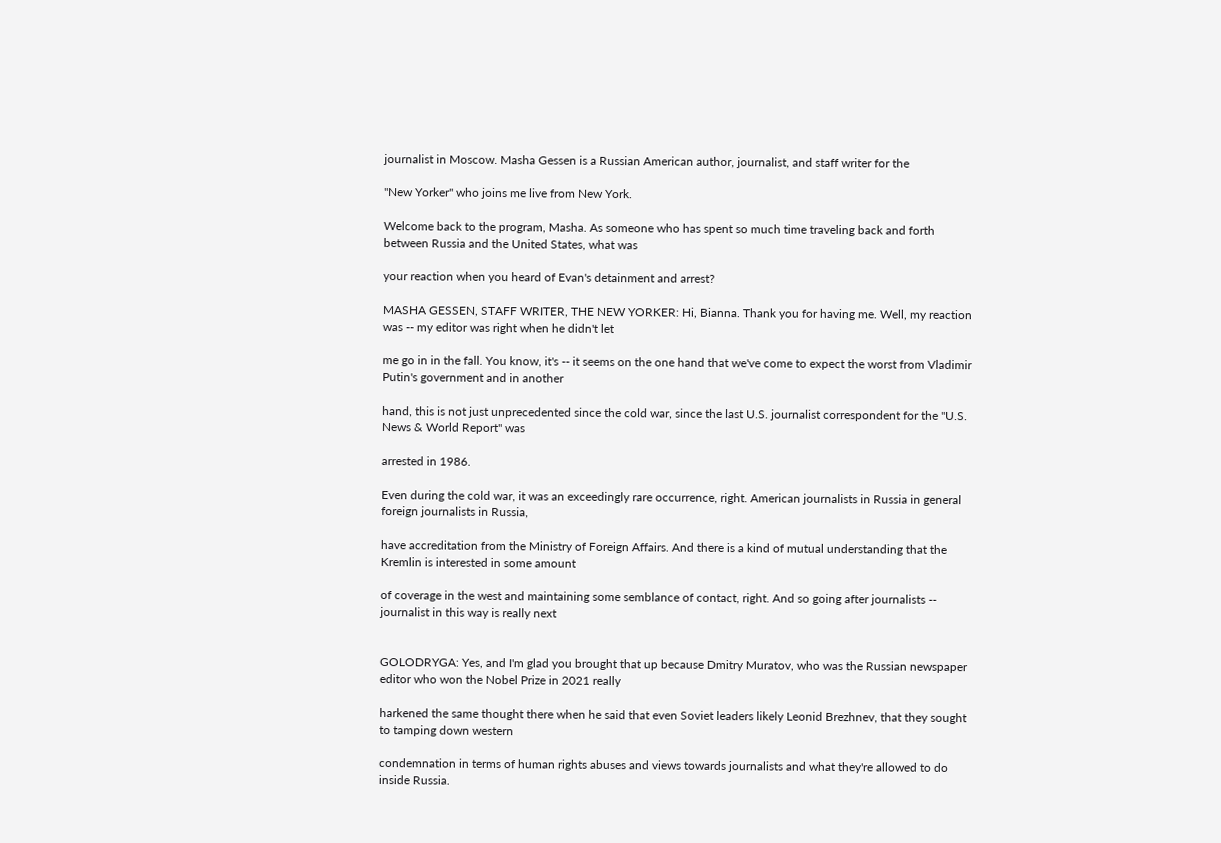journalist in Moscow. Masha Gessen is a Russian American author, journalist, and staff writer for the

"New Yorker" who joins me live from New York.

Welcome back to the program, Masha. As someone who has spent so much time traveling back and forth between Russia and the United States, what was

your reaction when you heard of Evan's detainment and arrest?

MASHA GESSEN, STAFF WRITER, THE NEW YORKER: Hi, Bianna. Thank you for having me. Well, my reaction was -- my editor was right when he didn't let

me go in in the fall. You know, it's -- it seems on the one hand that we've come to expect the worst from Vladimir Putin's government and in another

hand, this is not just unprecedented since the cold war, since the last U.S. journalist correspondent for the "U.S. News & World Report" was

arrested in 1986.

Even during the cold war, it was an exceedingly rare occurrence, right. American journalists in Russia in general foreign journalists in Russia,

have accreditation from the Ministry of Foreign Affairs. And there is a kind of mutual understanding that the Kremlin is interested in some amount

of coverage in the west and maintaining some semblance of contact, right. And so going after journalists -- journalist in this way is really next


GOLODRYGA: Yes, and I'm glad you brought that up because Dmitry Muratov, who was the Russian newspaper editor who won the Nobel Prize in 2021 really

harkened the same thought there when he said that even Soviet leaders likely Leonid Brezhnev, that they sought to tamping down western

condemnation in terms of human rights abuses and views towards journalists and what they're allowed to do inside Russia.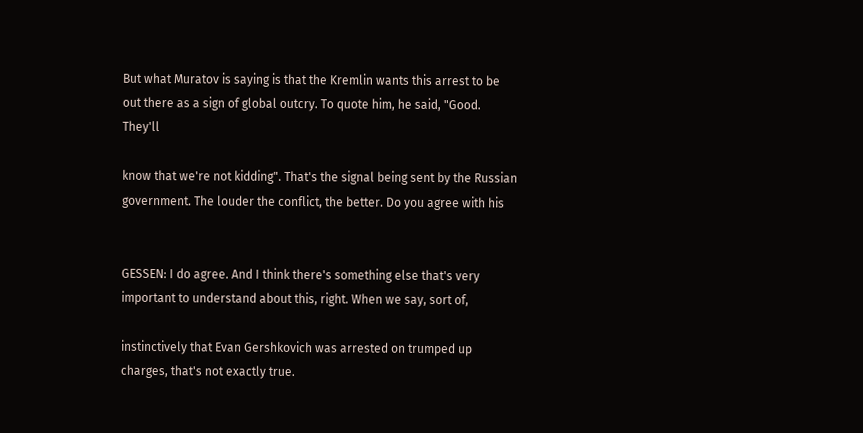But what Muratov is saying is that the Kremlin wants this arrest to be out there as a sign of global outcry. To quote him, he said, "Good. They'll

know that we're not kidding". That's the signal being sent by the Russian government. The louder the conflict, the better. Do you agree with his


GESSEN: I do agree. And I think there's something else that's very important to understand about this, right. When we say, sort of,

instinctively that Evan Gershkovich was arrested on trumped up charges, that's not exactly true.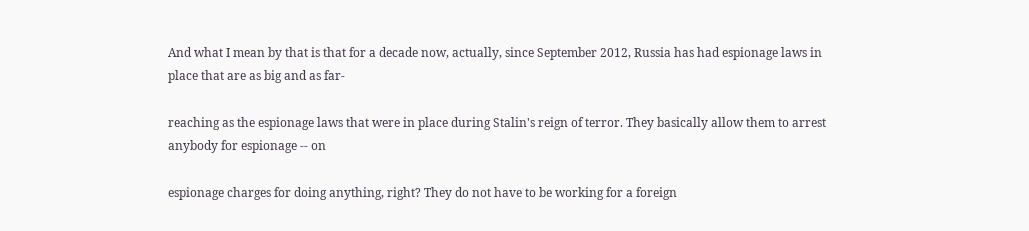And what I mean by that is that for a decade now, actually, since September 2012, Russia has had espionage laws in place that are as big and as far-

reaching as the espionage laws that were in place during Stalin's reign of terror. They basically allow them to arrest anybody for espionage -- on

espionage charges for doing anything, right? They do not have to be working for a foreign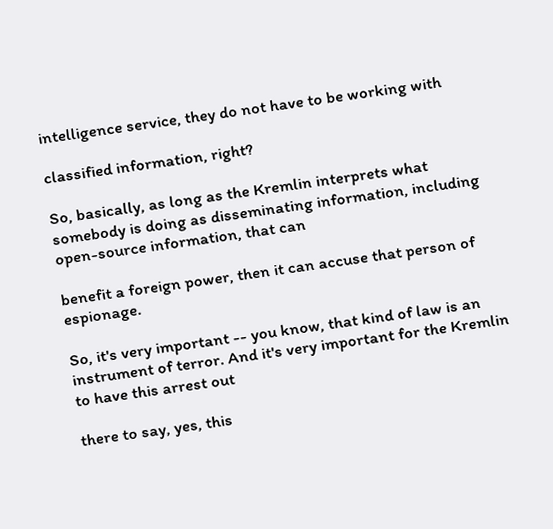intelligence service, they do not have to be working with

classified information, right?

So, basically, as long as the Kremlin interprets what somebody is doing as disseminating information, including open-source information, that can

benefit a foreign power, then it can accuse that person of espionage.

So, it's very important -- you know, that kind of law is an instrument of terror. And it's very important for the Kremlin to have this arrest out

there to say, yes, this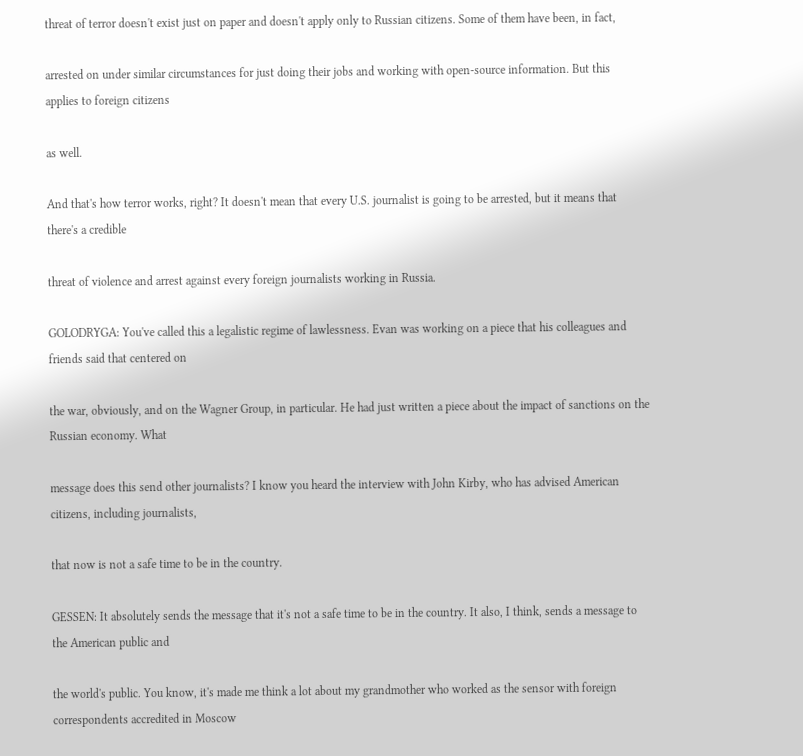threat of terror doesn't exist just on paper and doesn't apply only to Russian citizens. Some of them have been, in fact,

arrested on under similar circumstances for just doing their jobs and working with open-source information. But this applies to foreign citizens

as well.

And that's how terror works, right? It doesn't mean that every U.S. journalist is going to be arrested, but it means that there's a credible

threat of violence and arrest against every foreign journalists working in Russia.

GOLODRYGA: You've called this a legalistic regime of lawlessness. Evan was working on a piece that his colleagues and friends said that centered on

the war, obviously, and on the Wagner Group, in particular. He had just written a piece about the impact of sanctions on the Russian economy. What

message does this send other journalists? I know you heard the interview with John Kirby, who has advised American citizens, including journalists,

that now is not a safe time to be in the country.

GESSEN: It absolutely sends the message that it's not a safe time to be in the country. It also, I think, sends a message to the American public and

the world's public. You know, it's made me think a lot about my grandmother who worked as the sensor with foreign correspondents accredited in Moscow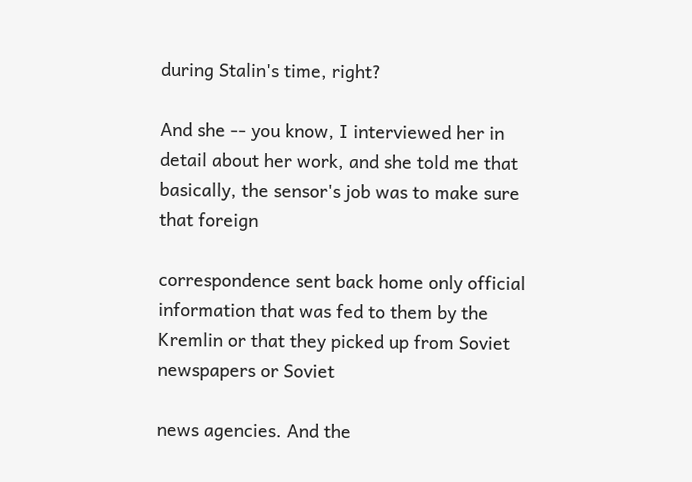during Stalin's time, right?

And she -- you know, I interviewed her in detail about her work, and she told me that basically, the sensor's job was to make sure that foreign

correspondence sent back home only official information that was fed to them by the Kremlin or that they picked up from Soviet newspapers or Soviet

news agencies. And the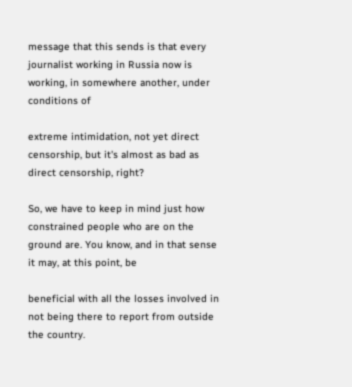message that this sends is that every journalist working in Russia now is working, in somewhere another, under conditions of

extreme intimidation, not yet direct censorship, but it's almost as bad as direct censorship, right?

So, we have to keep in mind just how constrained people who are on the ground are. You know, and in that sense it may, at this point, be

beneficial with all the losses involved in not being there to report from outside the country.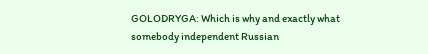GOLODRYGA: Which is why and exactly what somebody independent Russian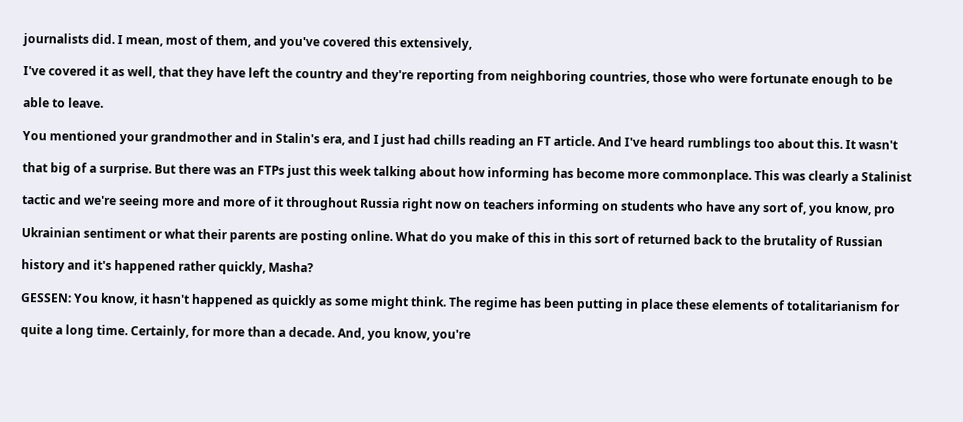journalists did. I mean, most of them, and you've covered this extensively,

I've covered it as well, that they have left the country and they're reporting from neighboring countries, those who were fortunate enough to be

able to leave.

You mentioned your grandmother and in Stalin's era, and I just had chills reading an FT article. And I've heard rumblings too about this. It wasn't

that big of a surprise. But there was an FTPs just this week talking about how informing has become more commonplace. This was clearly a Stalinist

tactic and we're seeing more and more of it throughout Russia right now on teachers informing on students who have any sort of, you know, pro

Ukrainian sentiment or what their parents are posting online. What do you make of this in this sort of returned back to the brutality of Russian

history and it's happened rather quickly, Masha?

GESSEN: You know, it hasn't happened as quickly as some might think. The regime has been putting in place these elements of totalitarianism for

quite a long time. Certainly, for more than a decade. And, you know, you're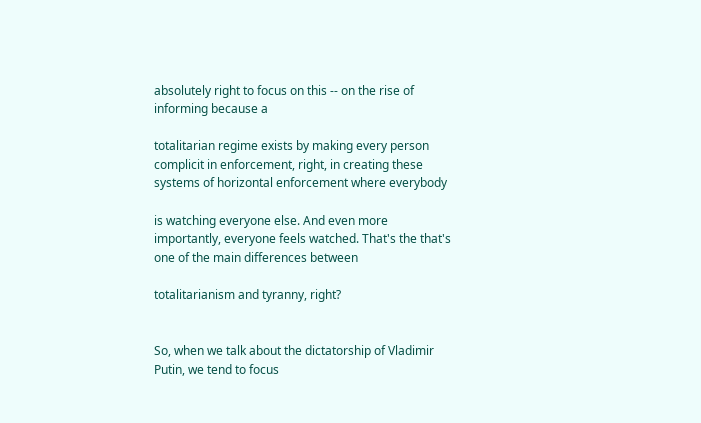absolutely right to focus on this -- on the rise of informing because a

totalitarian regime exists by making every person complicit in enforcement, right, in creating these systems of horizontal enforcement where everybody

is watching everyone else. And even more importantly, everyone feels watched. That's the that's one of the main differences between

totalitarianism and tyranny, right?


So, when we talk about the dictatorship of Vladimir Putin, we tend to focus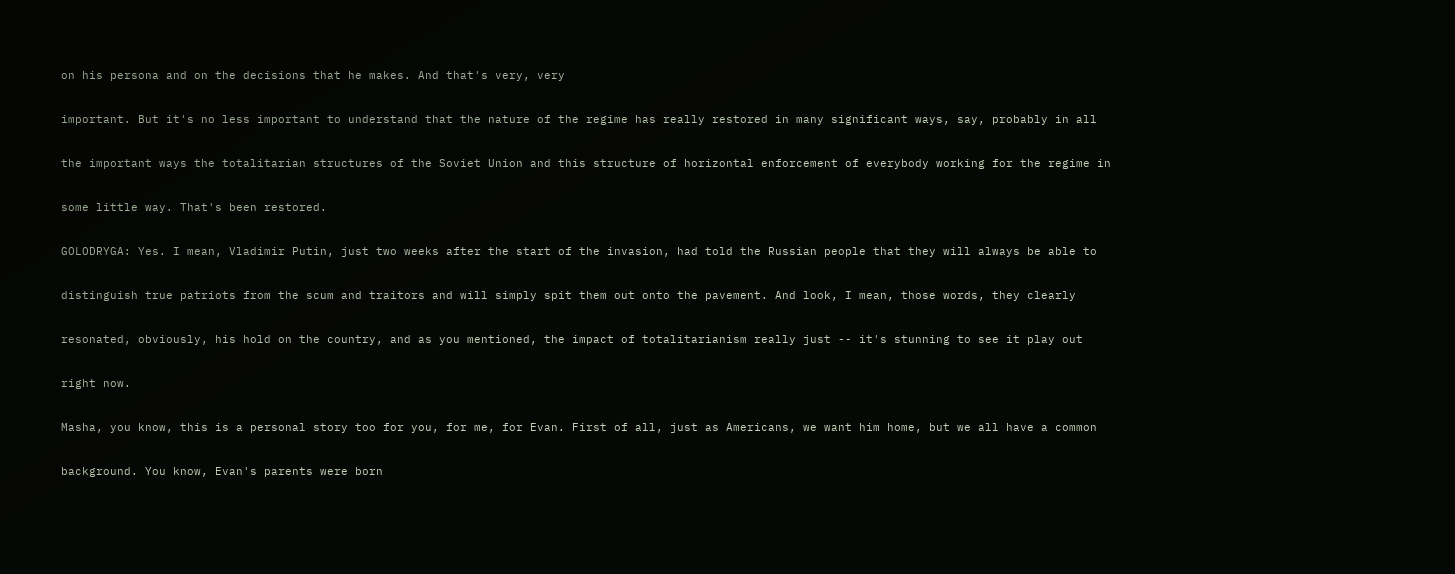on his persona and on the decisions that he makes. And that's very, very

important. But it's no less important to understand that the nature of the regime has really restored in many significant ways, say, probably in all

the important ways the totalitarian structures of the Soviet Union and this structure of horizontal enforcement of everybody working for the regime in

some little way. That's been restored.

GOLODRYGA: Yes. I mean, Vladimir Putin, just two weeks after the start of the invasion, had told the Russian people that they will always be able to

distinguish true patriots from the scum and traitors and will simply spit them out onto the pavement. And look, I mean, those words, they clearly

resonated, obviously, his hold on the country, and as you mentioned, the impact of totalitarianism really just -- it's stunning to see it play out

right now.

Masha, you know, this is a personal story too for you, for me, for Evan. First of all, just as Americans, we want him home, but we all have a common

background. You know, Evan's parents were born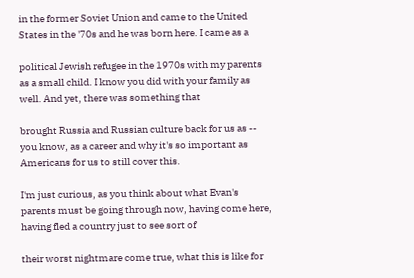in the former Soviet Union and came to the United States in the '70s and he was born here. I came as a

political Jewish refugee in the 1970s with my parents as a small child. I know you did with your family as well. And yet, there was something that

brought Russia and Russian culture back for us as -- you know, as a career and why it's so important as Americans for us to still cover this.

I'm just curious, as you think about what Evan's parents must be going through now, having come here, having fled a country just to see sort of

their worst nightmare come true, what this is like for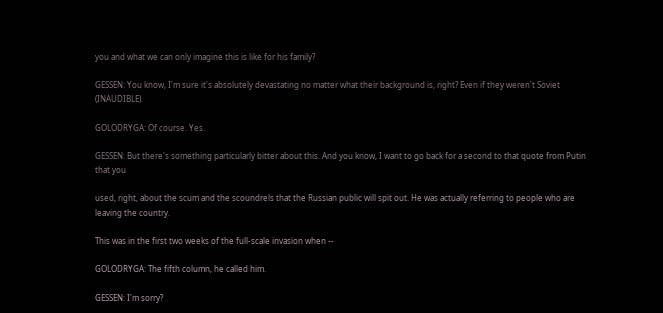you and what we can only imagine this is like for his family?

GESSEN: You know, I'm sure it's absolutely devastating no matter what their background is, right? Even if they weren't Soviet (INAUDIBLE).

GOLODRYGA: Of course. Yes.

GESSEN: But there's something particularly bitter about this. And you know, I want to go back for a second to that quote from Putin that you

used, right, about the scum and the scoundrels that the Russian public will spit out. He was actually referring to people who are leaving the country.

This was in the first two weeks of the full-scale invasion when --

GOLODRYGA: The fifth column, he called him.

GESSEN: I'm sorry?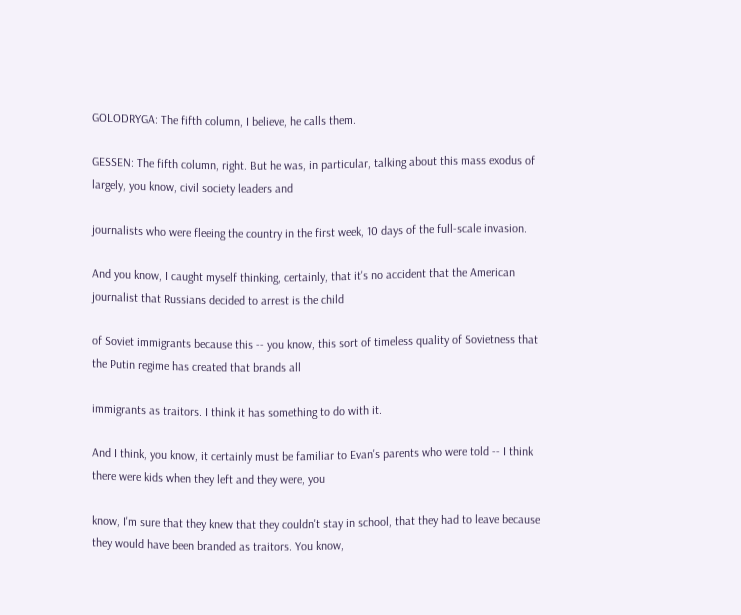GOLODRYGA: The fifth column, I believe, he calls them.

GESSEN: The fifth column, right. But he was, in particular, talking about this mass exodus of largely, you know, civil society leaders and

journalists who were fleeing the country in the first week, 10 days of the full-scale invasion.

And you know, I caught myself thinking, certainly, that it's no accident that the American journalist that Russians decided to arrest is the child

of Soviet immigrants because this -- you know, this sort of timeless quality of Sovietness that the Putin regime has created that brands all

immigrants as traitors. I think it has something to do with it.

And I think, you know, it certainly must be familiar to Evan's parents who were told -- I think there were kids when they left and they were, you

know, I'm sure that they knew that they couldn't stay in school, that they had to leave because they would have been branded as traitors. You know,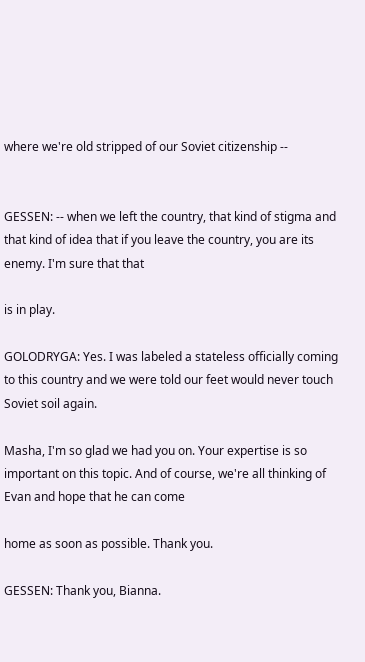where we're old stripped of our Soviet citizenship --


GESSEN: -- when we left the country, that kind of stigma and that kind of idea that if you leave the country, you are its enemy. I'm sure that that

is in play.

GOLODRYGA: Yes. I was labeled a stateless officially coming to this country and we were told our feet would never touch Soviet soil again.

Masha, I'm so glad we had you on. Your expertise is so important on this topic. And of course, we're all thinking of Evan and hope that he can come

home as soon as possible. Thank you.

GESSEN: Thank you, Bianna.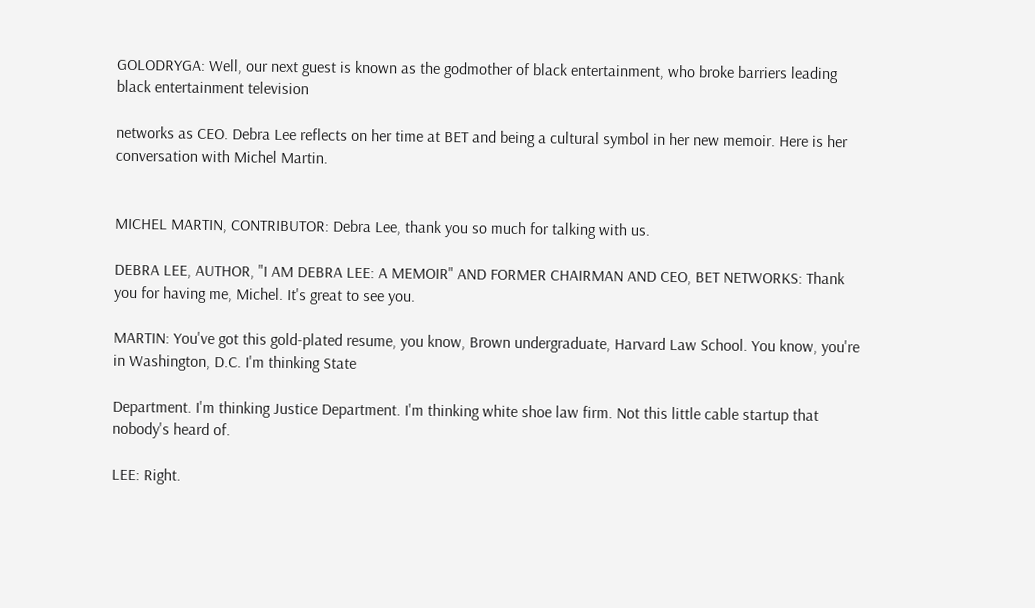GOLODRYGA: Well, our next guest is known as the godmother of black entertainment, who broke barriers leading black entertainment television

networks as CEO. Debra Lee reflects on her time at BET and being a cultural symbol in her new memoir. Here is her conversation with Michel Martin.


MICHEL MARTIN, CONTRIBUTOR: Debra Lee, thank you so much for talking with us.

DEBRA LEE, AUTHOR, "I AM DEBRA LEE: A MEMOIR" AND FORMER CHAIRMAN AND CEO, BET NETWORKS: Thank you for having me, Michel. It's great to see you.

MARTIN: You've got this gold-plated resume, you know, Brown undergraduate, Harvard Law School. You know, you're in Washington, D.C. I'm thinking State

Department. I'm thinking Justice Department. I'm thinking white shoe law firm. Not this little cable startup that nobody's heard of.

LEE: Right.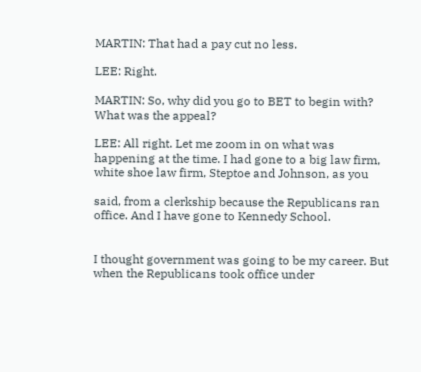MARTIN: That had a pay cut no less.

LEE: Right.

MARTIN: So, why did you go to BET to begin with? What was the appeal?

LEE: All right. Let me zoom in on what was happening at the time. I had gone to a big law firm, white shoe law firm, Steptoe and Johnson, as you

said, from a clerkship because the Republicans ran office. And I have gone to Kennedy School.


I thought government was going to be my career. But when the Republicans took office under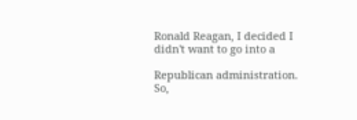Ronald Reagan, I decided I didn't want to go into a

Republican administration. So,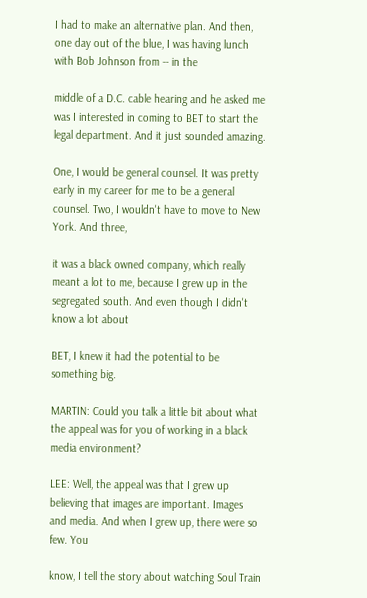I had to make an alternative plan. And then, one day out of the blue, I was having lunch with Bob Johnson from -- in the

middle of a D.C. cable hearing and he asked me was I interested in coming to BET to start the legal department. And it just sounded amazing.

One, I would be general counsel. It was pretty early in my career for me to be a general counsel. Two, I wouldn't have to move to New York. And three,

it was a black owned company, which really meant a lot to me, because I grew up in the segregated south. And even though I didn't know a lot about

BET, I knew it had the potential to be something big.

MARTIN: Could you talk a little bit about what the appeal was for you of working in a black media environment?

LEE: Well, the appeal was that I grew up believing that images are important. Images and media. And when I grew up, there were so few. You

know, I tell the story about watching Soul Train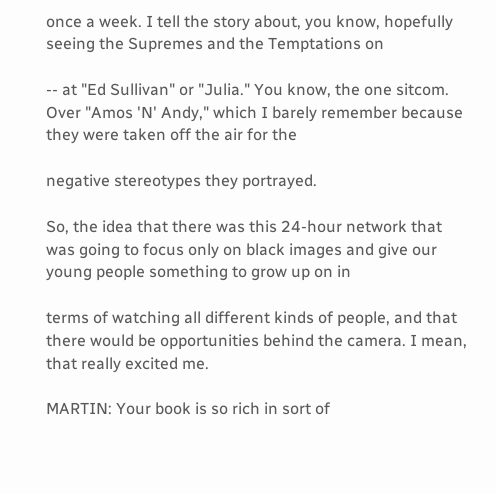once a week. I tell the story about, you know, hopefully seeing the Supremes and the Temptations on

-- at "Ed Sullivan" or "Julia." You know, the one sitcom. Over "Amos 'N' Andy," which I barely remember because they were taken off the air for the

negative stereotypes they portrayed.

So, the idea that there was this 24-hour network that was going to focus only on black images and give our young people something to grow up on in

terms of watching all different kinds of people, and that there would be opportunities behind the camera. I mean, that really excited me.

MARTIN: Your book is so rich in sort of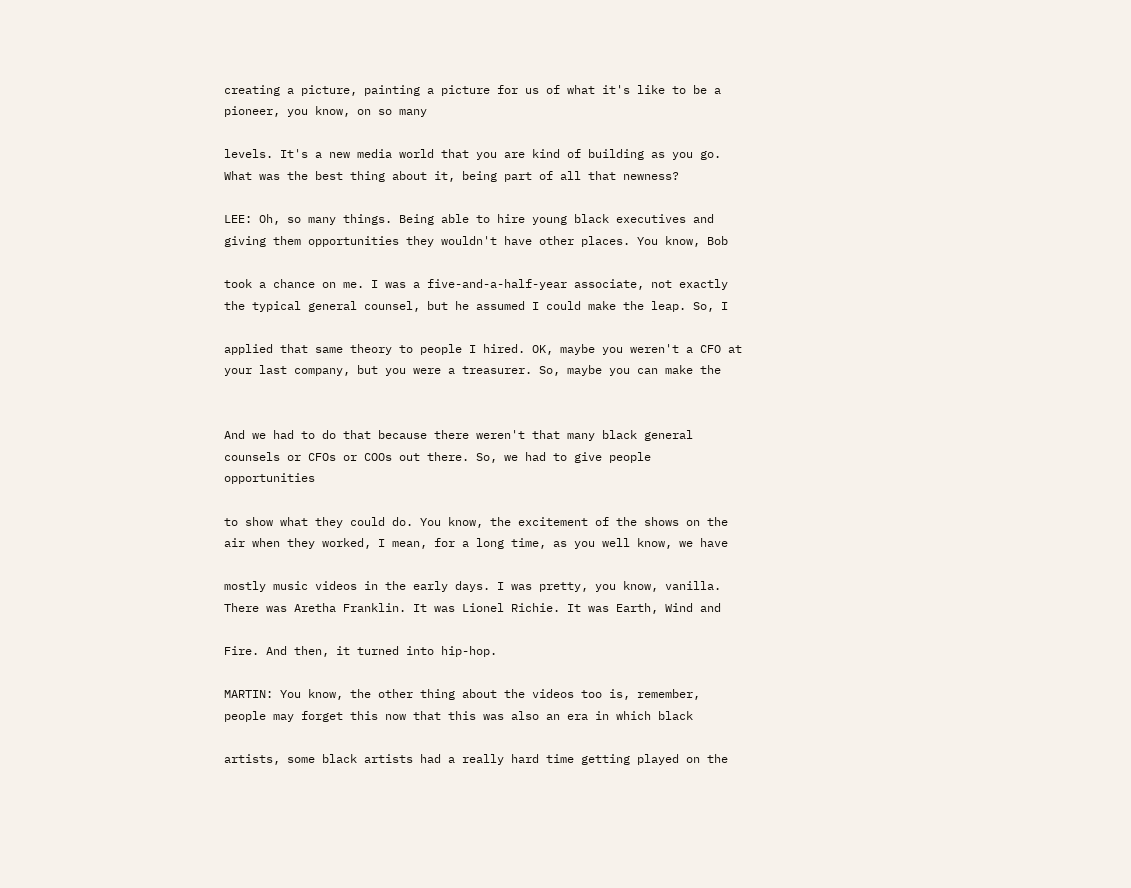creating a picture, painting a picture for us of what it's like to be a pioneer, you know, on so many

levels. It's a new media world that you are kind of building as you go. What was the best thing about it, being part of all that newness?

LEE: Oh, so many things. Being able to hire young black executives and giving them opportunities they wouldn't have other places. You know, Bob

took a chance on me. I was a five-and-a-half-year associate, not exactly the typical general counsel, but he assumed I could make the leap. So, I

applied that same theory to people I hired. OK, maybe you weren't a CFO at your last company, but you were a treasurer. So, maybe you can make the


And we had to do that because there weren't that many black general counsels or CFOs or COOs out there. So, we had to give people opportunities

to show what they could do. You know, the excitement of the shows on the air when they worked, I mean, for a long time, as you well know, we have

mostly music videos in the early days. I was pretty, you know, vanilla. There was Aretha Franklin. It was Lionel Richie. It was Earth, Wind and

Fire. And then, it turned into hip-hop.

MARTIN: You know, the other thing about the videos too is, remember, people may forget this now that this was also an era in which black

artists, some black artists had a really hard time getting played on the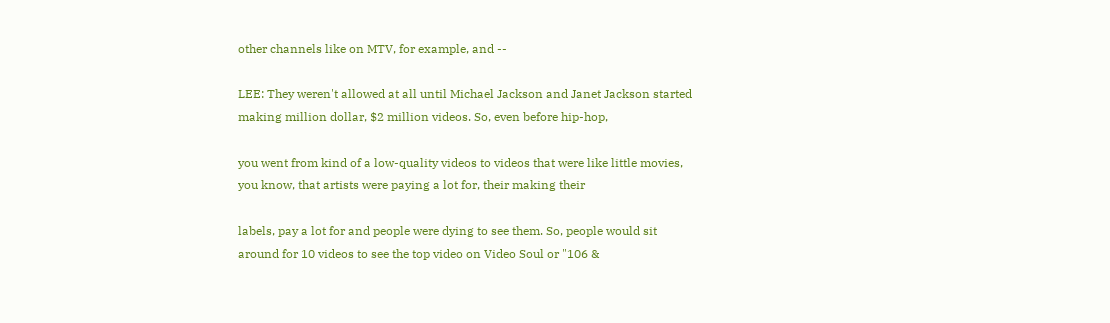other channels like on MTV, for example, and --

LEE: They weren't allowed at all until Michael Jackson and Janet Jackson started making million dollar, $2 million videos. So, even before hip-hop,

you went from kind of a low-quality videos to videos that were like little movies, you know, that artists were paying a lot for, their making their

labels, pay a lot for and people were dying to see them. So, people would sit around for 10 videos to see the top video on Video Soul or "106 &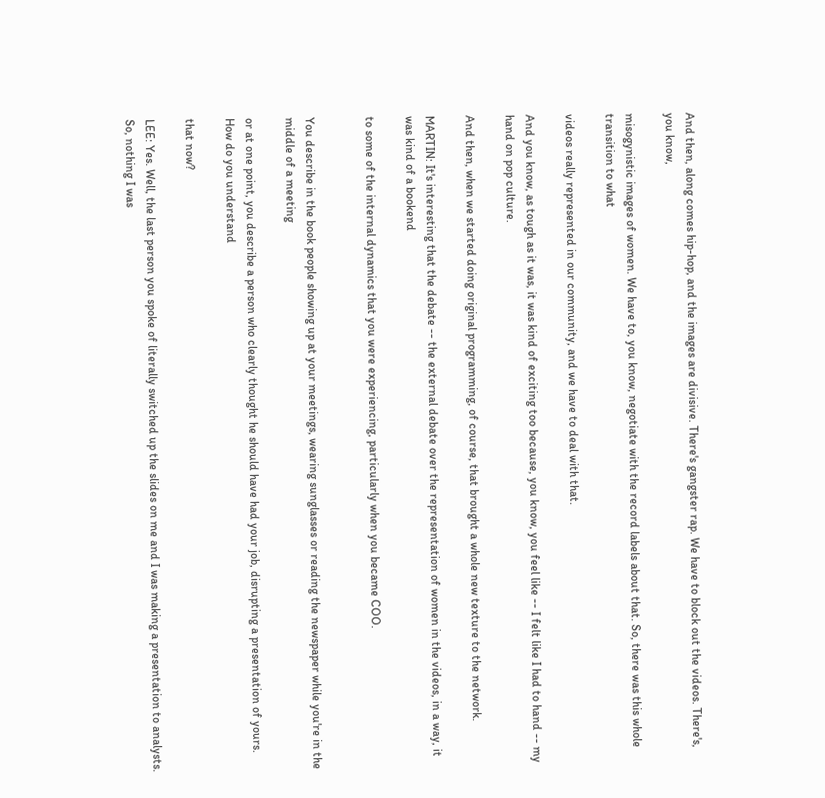And then, along comes hip-hop, and the images are divisive. There's gangster rap. We have to block out the videos. There's, you know,

misogynistic images of women. We have to, you know, negotiate with the record labels about that. So, there was this whole transition to what

videos really represented in our community, and we have to deal with that.

And you know, as tough as it was, it was kind of exciting too because, you know, you feel like -- I felt like I had to hand -- my hand on pop culture.

And then, when we started doing original programming, of course, that brought a whole new texture to the network.

MARTIN: It's interesting that the debate -- the external debate over the representation of women in the videos, in a way, it was kind of a bookend

to some of the internal dynamics that you were experiencing, particularly when you became COO.


You describe in the book people showing up at your meetings, wearing sunglasses or reading the newspaper while you're in the middle of a meeting

or at one point, you describe a person who clearly thought he should have had your job, disrupting a presentation of yours. How do you understand

that now?

LEE: Yes. Well, the last person you spoke of literally switched up the slides on me and I was making a presentation to analysts. So, nothing I was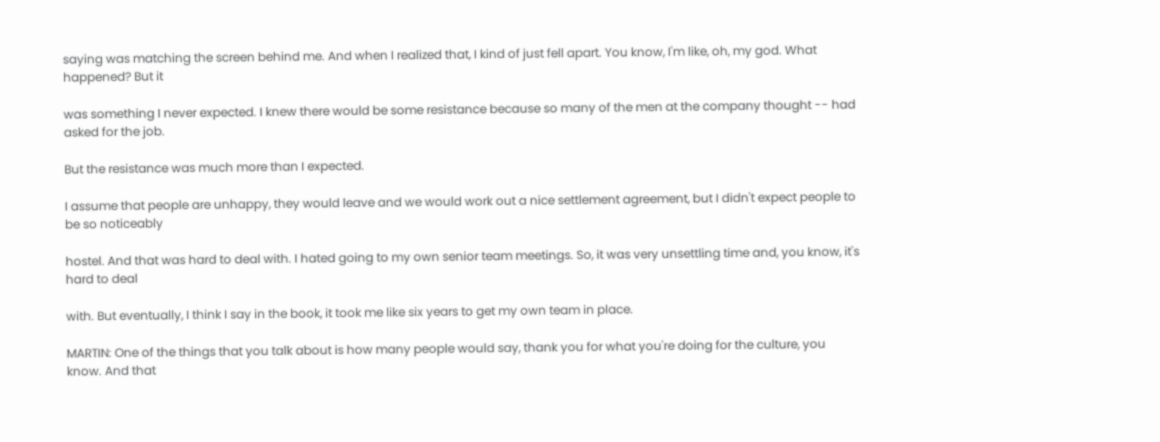saying was matching the screen behind me. And when I realized that, I kind of just fell apart. You know, I'm like, oh, my god. What happened? But it

was something I never expected. I knew there would be some resistance because so many of the men at the company thought -- had asked for the job.

But the resistance was much more than I expected.

I assume that people are unhappy, they would leave and we would work out a nice settlement agreement, but I didn't expect people to be so noticeably

hostel. And that was hard to deal with. I hated going to my own senior team meetings. So, it was very unsettling time and, you know, it's hard to deal

with. But eventually, I think I say in the book, it took me like six years to get my own team in place.

MARTIN: One of the things that you talk about is how many people would say, thank you for what you're doing for the culture, you know. And that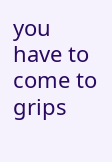you have to come to grips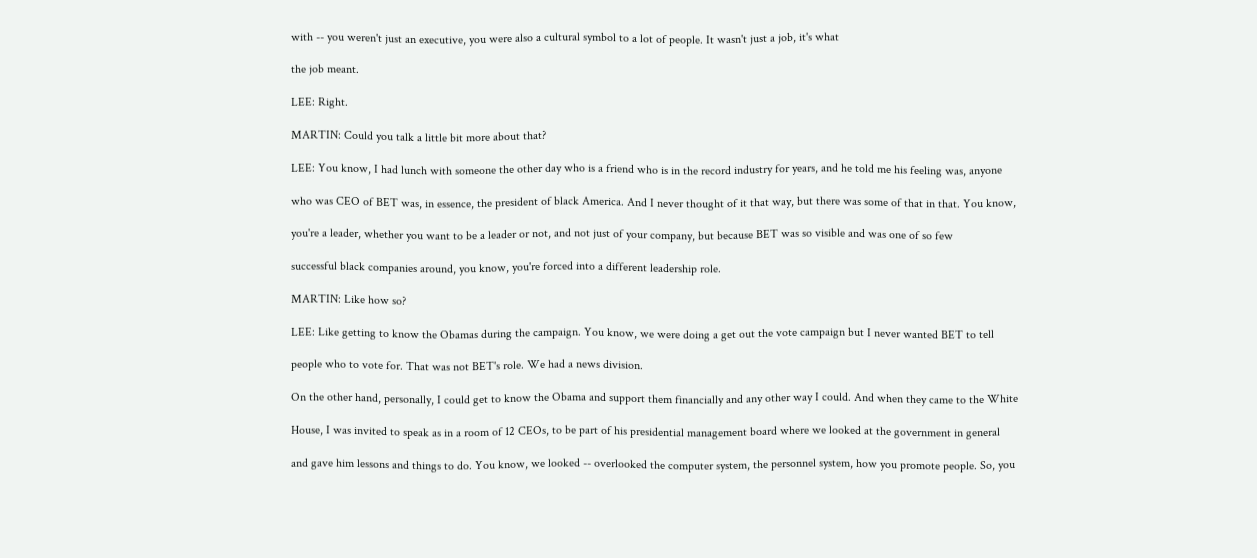with -- you weren't just an executive, you were also a cultural symbol to a lot of people. It wasn't just a job, it's what

the job meant.

LEE: Right.

MARTIN: Could you talk a little bit more about that?

LEE: You know, I had lunch with someone the other day who is a friend who is in the record industry for years, and he told me his feeling was, anyone

who was CEO of BET was, in essence, the president of black America. And I never thought of it that way, but there was some of that in that. You know,

you're a leader, whether you want to be a leader or not, and not just of your company, but because BET was so visible and was one of so few

successful black companies around, you know, you're forced into a different leadership role.

MARTIN: Like how so?

LEE: Like getting to know the Obamas during the campaign. You know, we were doing a get out the vote campaign but I never wanted BET to tell

people who to vote for. That was not BET's role. We had a news division.

On the other hand, personally, I could get to know the Obama and support them financially and any other way I could. And when they came to the White

House, I was invited to speak as in a room of 12 CEOs, to be part of his presidential management board where we looked at the government in general

and gave him lessons and things to do. You know, we looked -- overlooked the computer system, the personnel system, how you promote people. So, you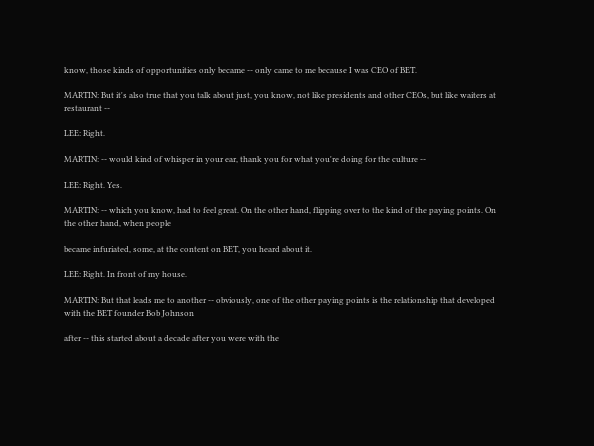know, those kinds of opportunities only became -- only came to me because I was CEO of BET.

MARTIN: But it's also true that you talk about just, you know, not like presidents and other CEOs, but like waiters at restaurant --

LEE: Right.

MARTIN: -- would kind of whisper in your ear, thank you for what you're doing for the culture --

LEE: Right. Yes.

MARTIN: -- which you know, had to feel great. On the other hand, flipping over to the kind of the paying points. On the other hand, when people

became infuriated, some, at the content on BET, you heard about it.

LEE: Right. In front of my house.

MARTIN: But that leads me to another -- obviously, one of the other paying points is the relationship that developed with the BET founder Bob Johnson

after -- this started about a decade after you were with the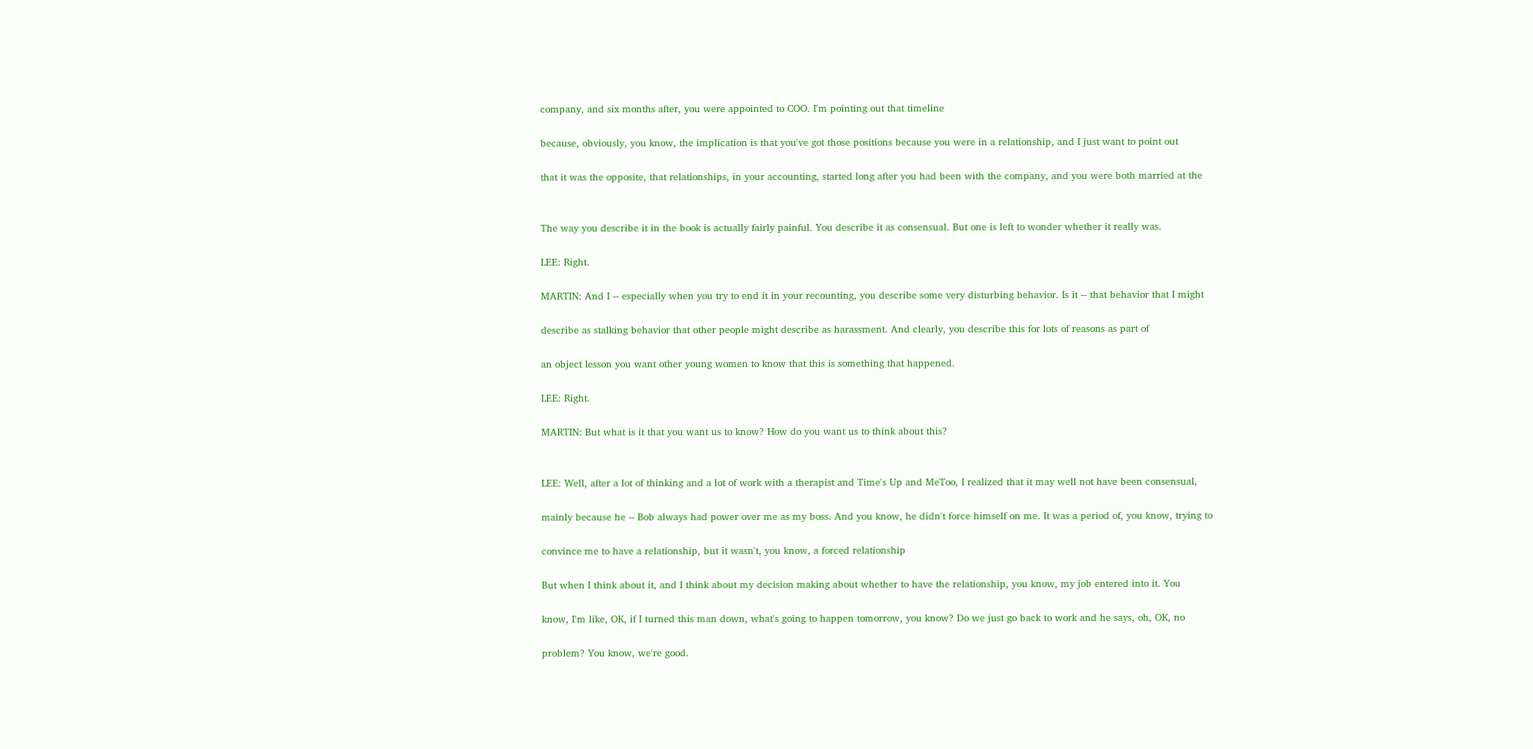company, and six months after, you were appointed to COO. I'm pointing out that timeline

because, obviously, you know, the implication is that you've got those positions because you were in a relationship, and I just want to point out

that it was the opposite, that relationships, in your accounting, started long after you had been with the company, and you were both married at the


The way you describe it in the book is actually fairly painful. You describe it as consensual. But one is left to wonder whether it really was.

LEE: Right.

MARTIN: And I -- especially when you try to end it in your recounting, you describe some very disturbing behavior. Is it -- that behavior that I might

describe as stalking behavior that other people might describe as harassment. And clearly, you describe this for lots of reasons as part of

an object lesson you want other young women to know that this is something that happened.

LEE: Right.

MARTIN: But what is it that you want us to know? How do you want us to think about this?


LEE: Well, after a lot of thinking and a lot of work with a therapist and Time's Up and MeToo, I realized that it may well not have been consensual,

mainly because he -- Bob always had power over me as my boss. And you know, he didn't force himself on me. It was a period of, you know, trying to

convince me to have a relationship, but it wasn't, you know, a forced relationship

But when I think about it, and I think about my decision making about whether to have the relationship, you know, my job entered into it. You

know, I'm like, OK, if I turned this man down, what's going to happen tomorrow, you know? Do we just go back to work and he says, oh, OK, no

problem? You know, we're good.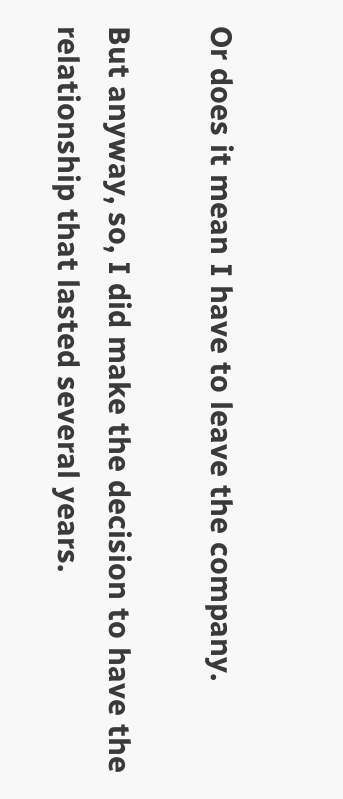Or does it mean I have to leave the company.

But anyway, so, I did make the decision to have the relationship that lasted several years.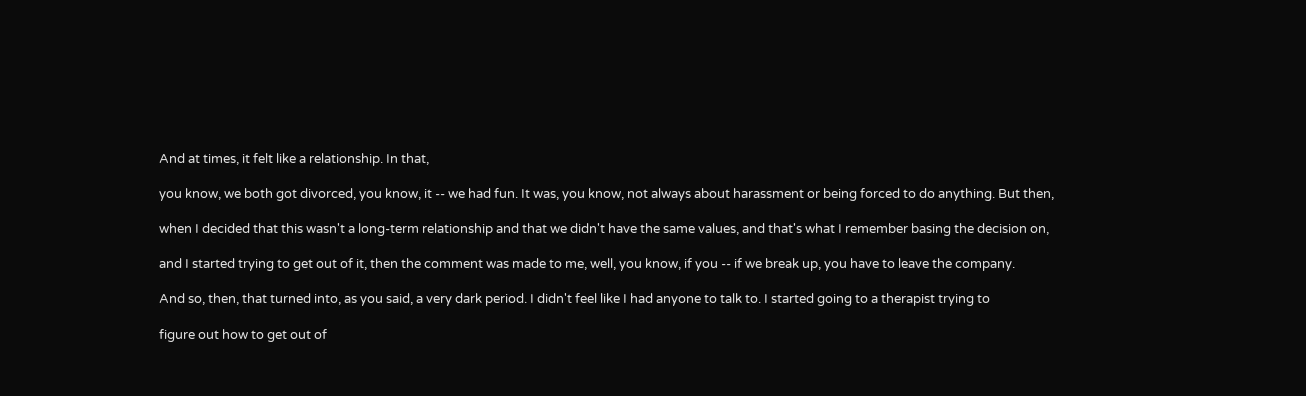And at times, it felt like a relationship. In that,

you know, we both got divorced, you know, it -- we had fun. It was, you know, not always about harassment or being forced to do anything. But then,

when I decided that this wasn't a long-term relationship and that we didn't have the same values, and that's what I remember basing the decision on,

and I started trying to get out of it, then the comment was made to me, well, you know, if you -- if we break up, you have to leave the company.

And so, then, that turned into, as you said, a very dark period. I didn't feel like I had anyone to talk to. I started going to a therapist trying to

figure out how to get out of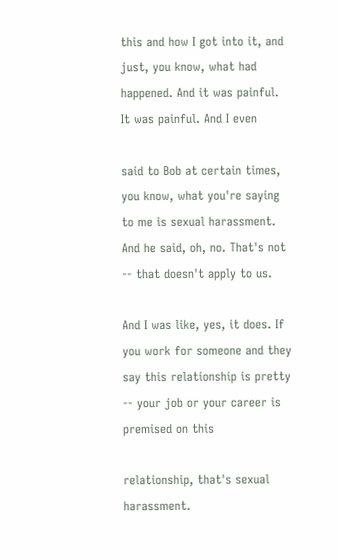this and how I got into it, and just, you know, what had happened. And it was painful. It was painful. And I even

said to Bob at certain times, you know, what you're saying to me is sexual harassment. And he said, oh, no. That's not -- that doesn't apply to us.

And I was like, yes, it does. If you work for someone and they say this relationship is pretty -- your job or your career is premised on this

relationship, that's sexual harassment.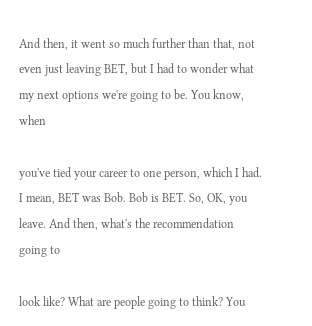And then, it went so much further than that, not even just leaving BET, but I had to wonder what my next options we're going to be. You know, when

you've tied your career to one person, which I had. I mean, BET was Bob. Bob is BET. So, OK, you leave. And then, what's the recommendation going to

look like? What are people going to think? You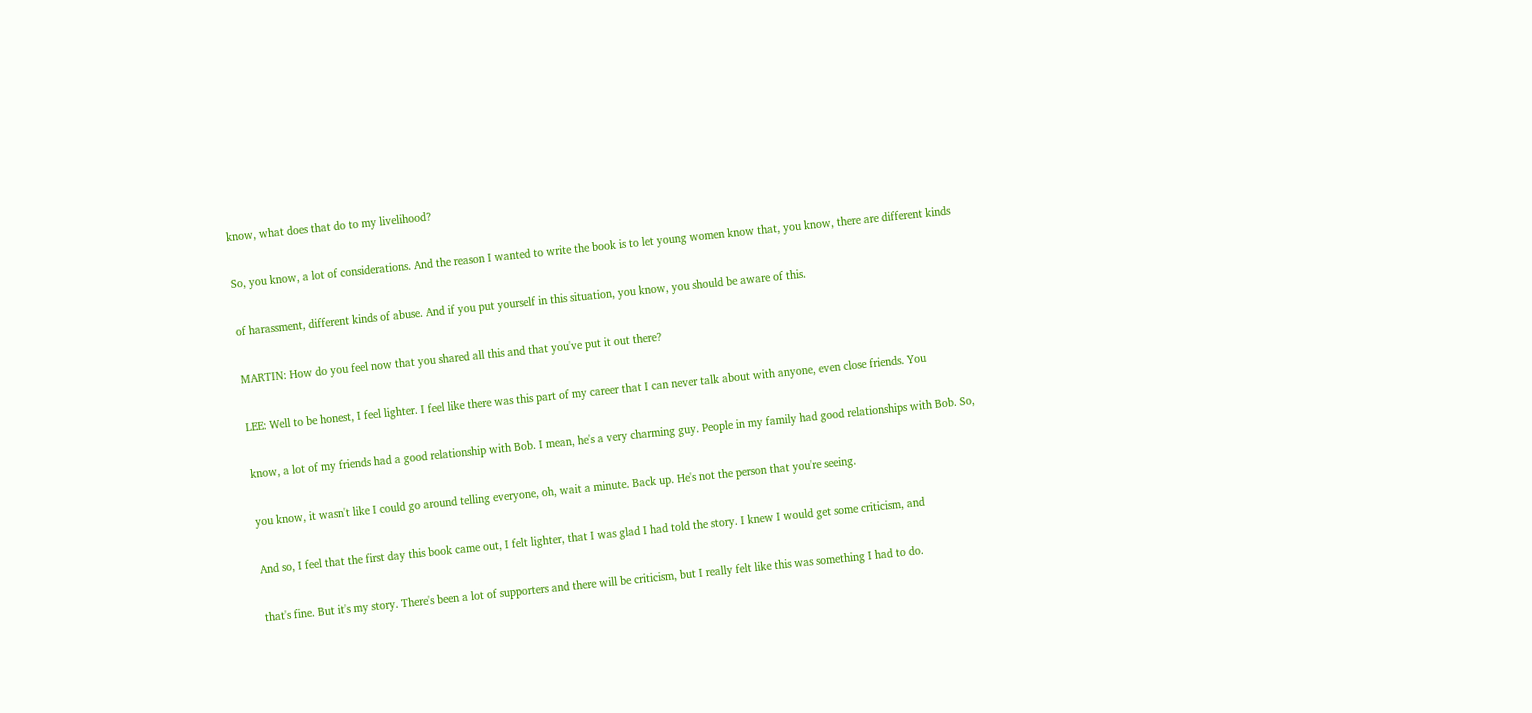know, what does that do to my livelihood?

So, you know, a lot of considerations. And the reason I wanted to write the book is to let young women know that, you know, there are different kinds

of harassment, different kinds of abuse. And if you put yourself in this situation, you know, you should be aware of this.

MARTIN: How do you feel now that you shared all this and that you've put it out there?

LEE: Well to be honest, I feel lighter. I feel like there was this part of my career that I can never talk about with anyone, even close friends. You

know, a lot of my friends had a good relationship with Bob. I mean, he's a very charming guy. People in my family had good relationships with Bob. So,

you know, it wasn't like I could go around telling everyone, oh, wait a minute. Back up. He's not the person that you're seeing.

And so, I feel that the first day this book came out, I felt lighter, that I was glad I had told the story. I knew I would get some criticism, and

that's fine. But it's my story. There's been a lot of supporters and there will be criticism, but I really felt like this was something I had to do.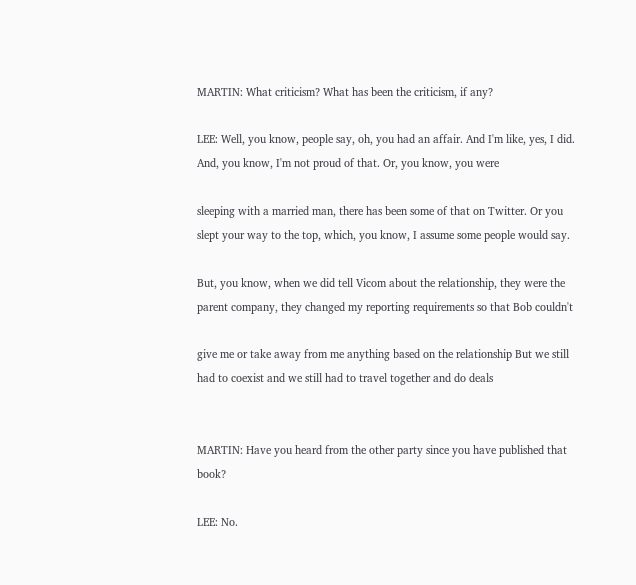MARTIN: What criticism? What has been the criticism, if any?

LEE: Well, you know, people say, oh, you had an affair. And I'm like, yes, I did. And, you know, I'm not proud of that. Or, you know, you were

sleeping with a married man, there has been some of that on Twitter. Or you slept your way to the top, which, you know, I assume some people would say.

But, you know, when we did tell Vicom about the relationship, they were the parent company, they changed my reporting requirements so that Bob couldn't

give me or take away from me anything based on the relationship But we still had to coexist and we still had to travel together and do deals


MARTIN: Have you heard from the other party since you have published that book?

LEE: No.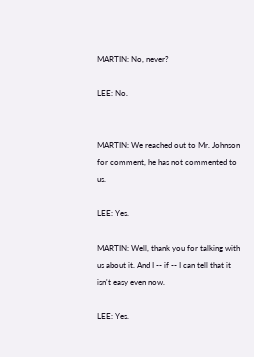MARTIN: No, never?

LEE: No.


MARTIN: We reached out to Mr. Johnson for comment, he has not commented to us.

LEE: Yes.

MARTIN: Well, thank you for talking with us about it. And I -- if -- I can tell that it isn't easy even now.

LEE: Yes.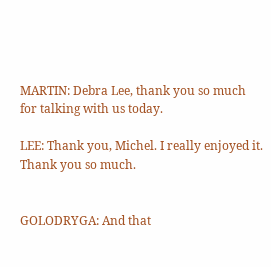MARTIN: Debra Lee, thank you so much for talking with us today.

LEE: Thank you, Michel. I really enjoyed it. Thank you so much.


GOLODRYGA: And that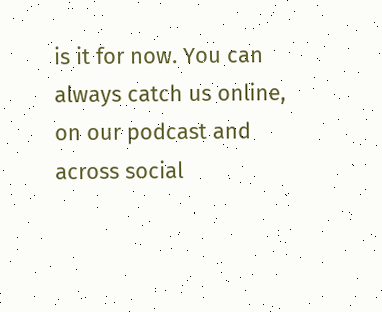is it for now. You can always catch us online, on our podcast and across social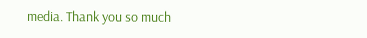media. Thank you so much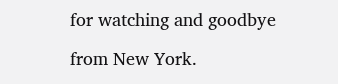for watching and goodbye

from New York.